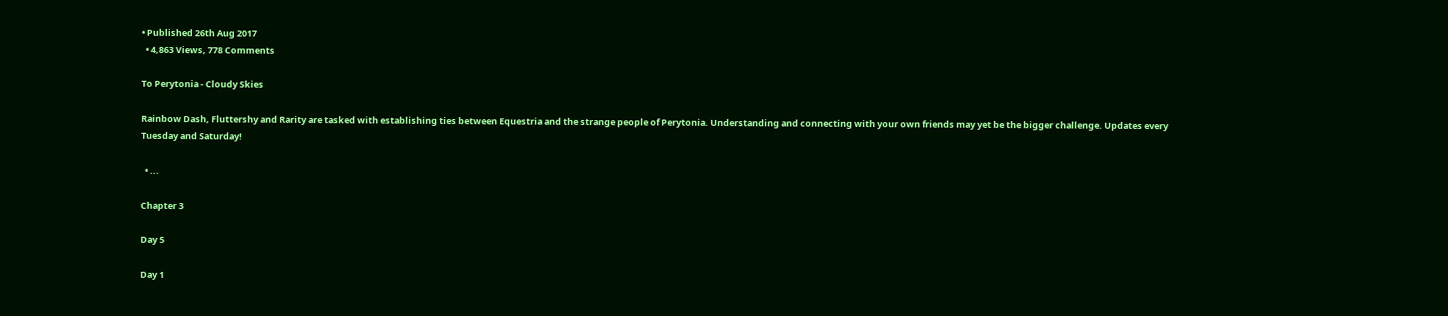• Published 26th Aug 2017
  • 4,863 Views, 778 Comments

To Perytonia - Cloudy Skies

Rainbow Dash, Fluttershy and Rarity are tasked with establishing ties between Equestria and the strange people of Perytonia. Understanding and connecting with your own friends may yet be the bigger challenge. Updates every Tuesday and Saturday!

  • ...

Chapter 3

Day 5

Day 1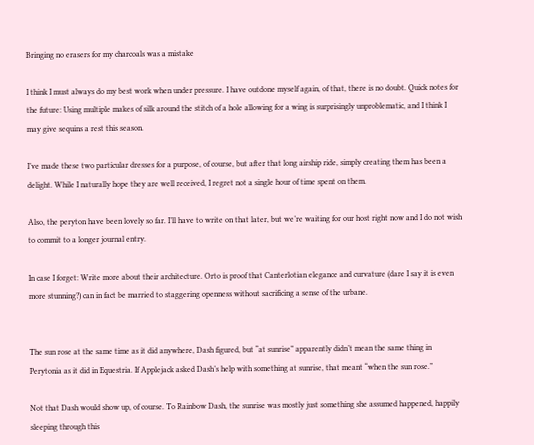Bringing no erasers for my charcoals was a mistake

I think I must always do my best work when under pressure. I have outdone myself again, of that, there is no doubt. Quick notes for the future: Using multiple makes of silk around the stitch of a hole allowing for a wing is surprisingly unproblematic, and I think I may give sequins a rest this season.

I’ve made these two particular dresses for a purpose, of course, but after that long airship ride, simply creating them has been a delight. While I naturally hope they are well received, I regret not a single hour of time spent on them.

Also, the peryton have been lovely so far. I’ll have to write on that later, but we’re waiting for our host right now and I do not wish to commit to a longer journal entry.

In case I forget: Write more about their architecture. Orto is proof that Canterlotian elegance and curvature (dare I say it is even more stunning?) can in fact be married to staggering openness without sacrificing a sense of the urbane.


The sun rose at the same time as it did anywhere, Dash figured, but “at sunrise” apparently didn’t mean the same thing in Perytonia as it did in Equestria. If Applejack asked Dash’s help with something at sunrise, that meant “when the sun rose.”

Not that Dash would show up, of course. To Rainbow Dash, the sunrise was mostly just something she assumed happened, happily sleeping through this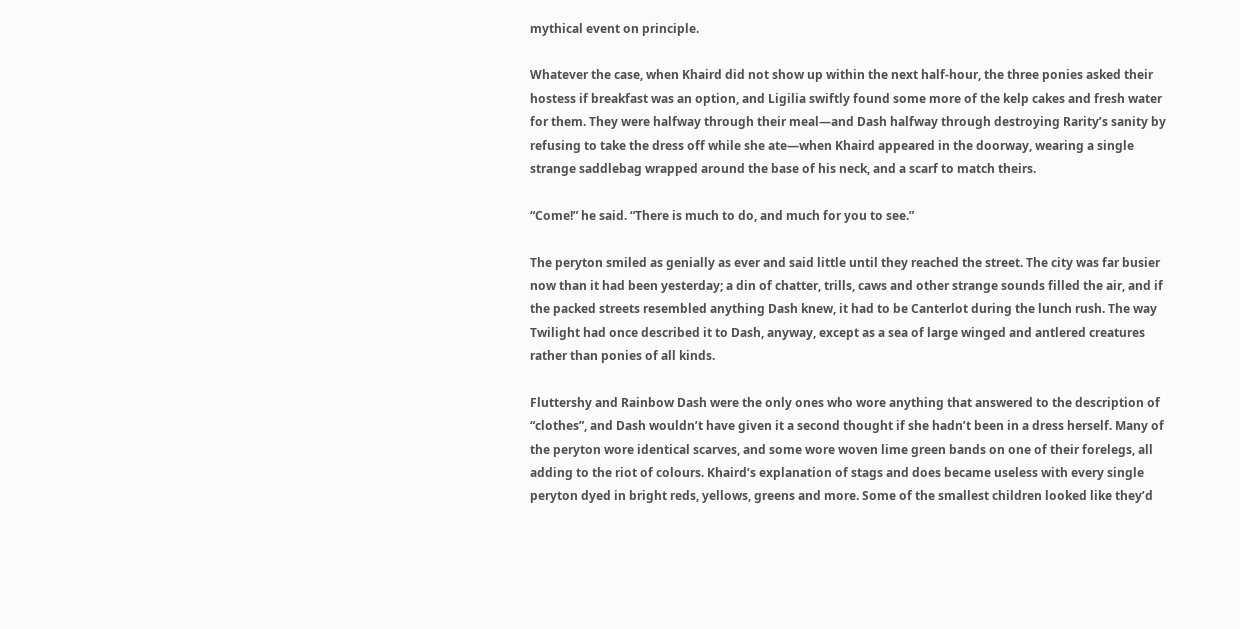mythical event on principle.

Whatever the case, when Khaird did not show up within the next half-hour, the three ponies asked their hostess if breakfast was an option, and Ligilia swiftly found some more of the kelp cakes and fresh water for them. They were halfway through their meal—and Dash halfway through destroying Rarity’s sanity by refusing to take the dress off while she ate—when Khaird appeared in the doorway, wearing a single strange saddlebag wrapped around the base of his neck, and a scarf to match theirs.

“Come!” he said. “There is much to do, and much for you to see.”

The peryton smiled as genially as ever and said little until they reached the street. The city was far busier now than it had been yesterday; a din of chatter, trills, caws and other strange sounds filled the air, and if the packed streets resembled anything Dash knew, it had to be Canterlot during the lunch rush. The way Twilight had once described it to Dash, anyway, except as a sea of large winged and antlered creatures rather than ponies of all kinds.

Fluttershy and Rainbow Dash were the only ones who wore anything that answered to the description of “clothes”, and Dash wouldn’t have given it a second thought if she hadn’t been in a dress herself. Many of the peryton wore identical scarves, and some wore woven lime green bands on one of their forelegs, all adding to the riot of colours. Khaird’s explanation of stags and does became useless with every single peryton dyed in bright reds, yellows, greens and more. Some of the smallest children looked like they’d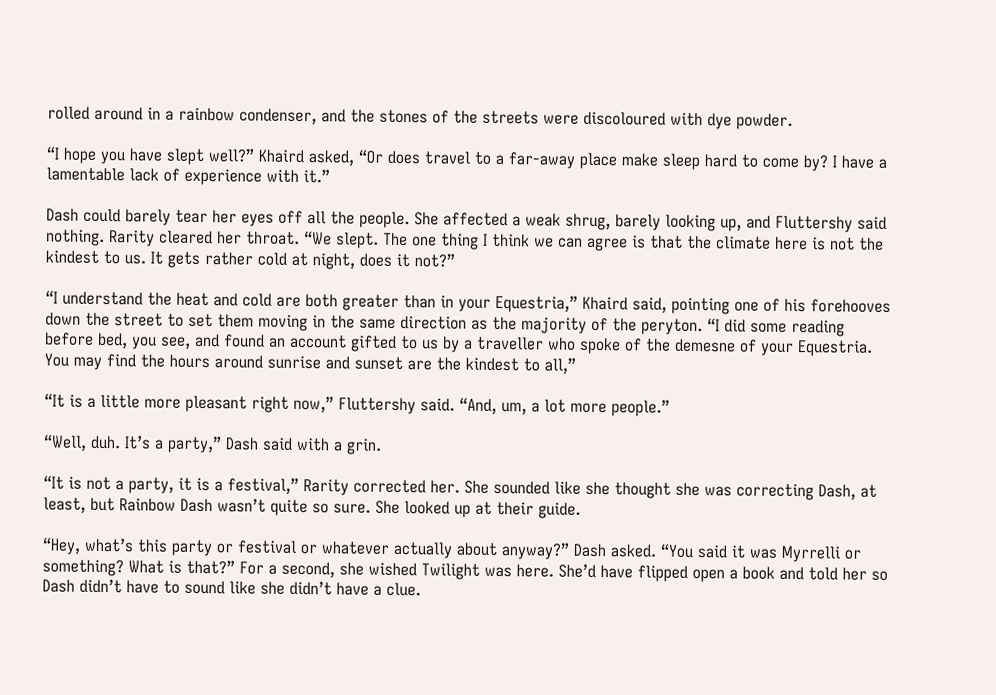rolled around in a rainbow condenser, and the stones of the streets were discoloured with dye powder.

“I hope you have slept well?” Khaird asked, “Or does travel to a far-away place make sleep hard to come by? I have a lamentable lack of experience with it.”

Dash could barely tear her eyes off all the people. She affected a weak shrug, barely looking up, and Fluttershy said nothing. Rarity cleared her throat. “We slept. The one thing I think we can agree is that the climate here is not the kindest to us. It gets rather cold at night, does it not?”

“I understand the heat and cold are both greater than in your Equestria,” Khaird said, pointing one of his forehooves down the street to set them moving in the same direction as the majority of the peryton. “I did some reading before bed, you see, and found an account gifted to us by a traveller who spoke of the demesne of your Equestria. You may find the hours around sunrise and sunset are the kindest to all,”

“It is a little more pleasant right now,” Fluttershy said. “And, um, a lot more people.”

“Well, duh. It’s a party,” Dash said with a grin.

“It is not a party, it is a festival,” Rarity corrected her. She sounded like she thought she was correcting Dash, at least, but Rainbow Dash wasn’t quite so sure. She looked up at their guide.

“Hey, what’s this party or festival or whatever actually about anyway?” Dash asked. “You said it was Myrrelli or something? What is that?” For a second, she wished Twilight was here. She’d have flipped open a book and told her so Dash didn’t have to sound like she didn’t have a clue.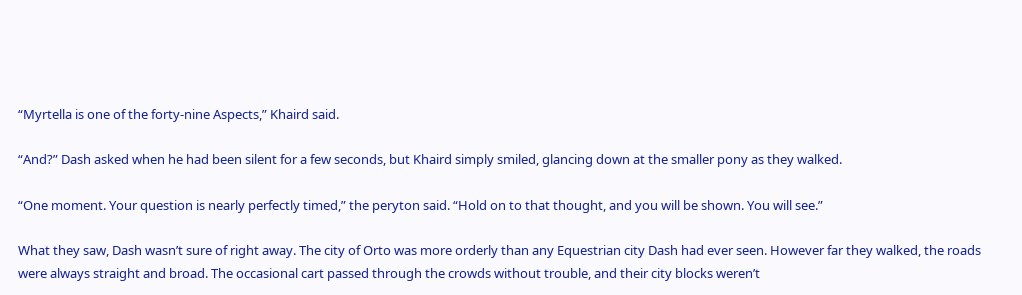“Myrtella is one of the forty-nine Aspects,” Khaird said.

“And?” Dash asked when he had been silent for a few seconds, but Khaird simply smiled, glancing down at the smaller pony as they walked.

“One moment. Your question is nearly perfectly timed,” the peryton said. “Hold on to that thought, and you will be shown. You will see.”

What they saw, Dash wasn’t sure of right away. The city of Orto was more orderly than any Equestrian city Dash had ever seen. However far they walked, the roads were always straight and broad. The occasional cart passed through the crowds without trouble, and their city blocks weren’t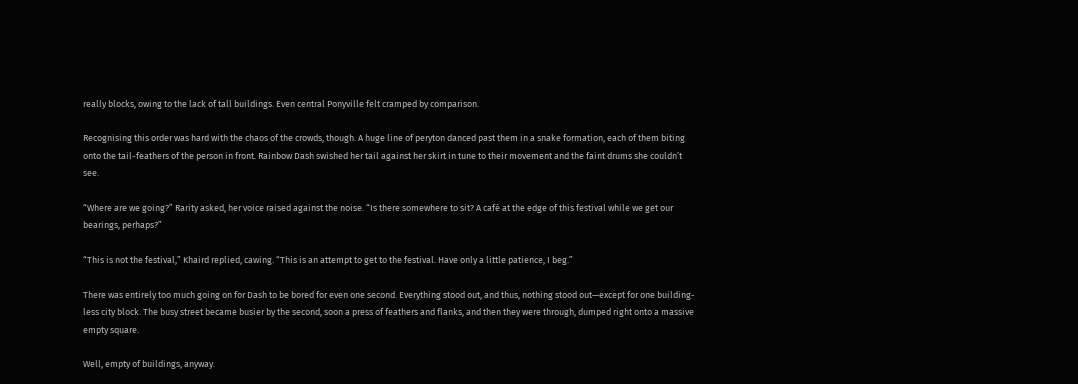really blocks, owing to the lack of tall buildings. Even central Ponyville felt cramped by comparison.

Recognising this order was hard with the chaos of the crowds, though. A huge line of peryton danced past them in a snake formation, each of them biting onto the tail-feathers of the person in front. Rainbow Dash swished her tail against her skirt in tune to their movement and the faint drums she couldn’t see.

“Where are we going?” Rarity asked, her voice raised against the noise. “Is there somewhere to sit? A café at the edge of this festival while we get our bearings, perhaps?”

“This is not the festival,” Khaird replied, cawing. “This is an attempt to get to the festival. Have only a little patience, I beg.”

There was entirely too much going on for Dash to be bored for even one second. Everything stood out, and thus, nothing stood out—except for one building-less city block. The busy street became busier by the second, soon a press of feathers and flanks, and then they were through, dumped right onto a massive empty square.

Well, empty of buildings, anyway.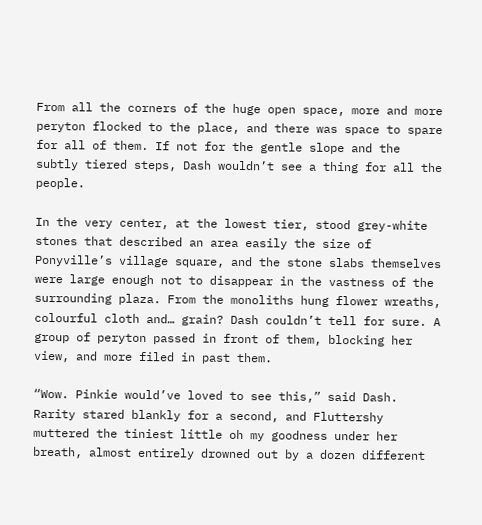From all the corners of the huge open space, more and more peryton flocked to the place, and there was space to spare for all of them. If not for the gentle slope and the subtly tiered steps, Dash wouldn’t see a thing for all the people.

In the very center, at the lowest tier, stood grey-white stones that described an area easily the size of Ponyville’s village square, and the stone slabs themselves were large enough not to disappear in the vastness of the surrounding plaza. From the monoliths hung flower wreaths, colourful cloth and… grain? Dash couldn’t tell for sure. A group of peryton passed in front of them, blocking her view, and more filed in past them.

“Wow. Pinkie would’ve loved to see this,” said Dash. Rarity stared blankly for a second, and Fluttershy muttered the tiniest little oh my goodness under her breath, almost entirely drowned out by a dozen different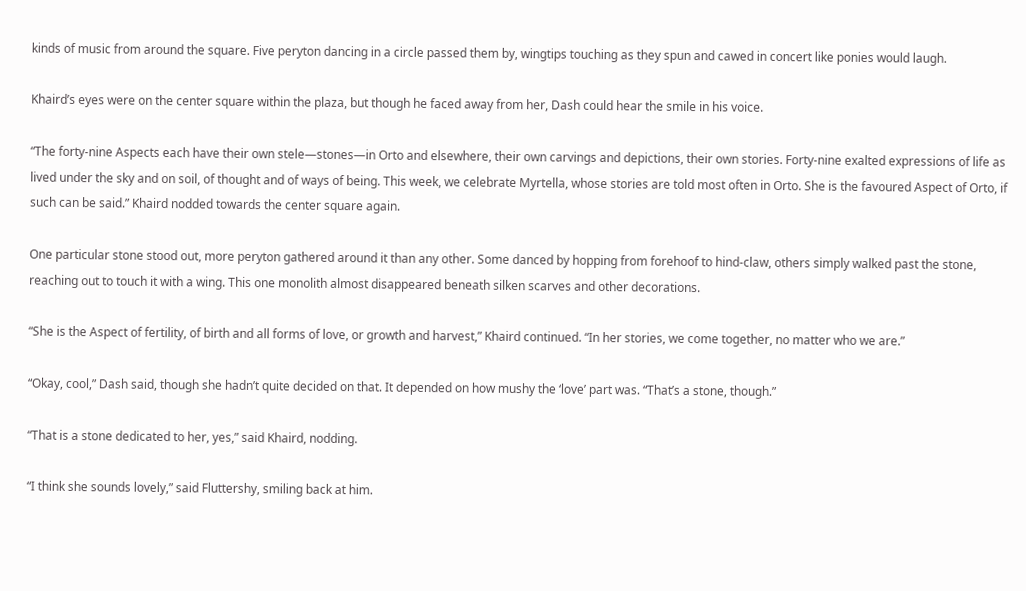kinds of music from around the square. Five peryton dancing in a circle passed them by, wingtips touching as they spun and cawed in concert like ponies would laugh.

Khaird’s eyes were on the center square within the plaza, but though he faced away from her, Dash could hear the smile in his voice.

“The forty-nine Aspects each have their own stele—stones—in Orto and elsewhere, their own carvings and depictions, their own stories. Forty-nine exalted expressions of life as lived under the sky and on soil, of thought and of ways of being. This week, we celebrate Myrtella, whose stories are told most often in Orto. She is the favoured Aspect of Orto, if such can be said.” Khaird nodded towards the center square again.

One particular stone stood out, more peryton gathered around it than any other. Some danced by hopping from forehoof to hind-claw, others simply walked past the stone, reaching out to touch it with a wing. This one monolith almost disappeared beneath silken scarves and other decorations.

“She is the Aspect of fertility, of birth and all forms of love, or growth and harvest,” Khaird continued. “In her stories, we come together, no matter who we are.”

“Okay, cool,” Dash said, though she hadn’t quite decided on that. It depended on how mushy the ‘love’ part was. “That’s a stone, though.”

“That is a stone dedicated to her, yes,” said Khaird, nodding.

“I think she sounds lovely,” said Fluttershy, smiling back at him.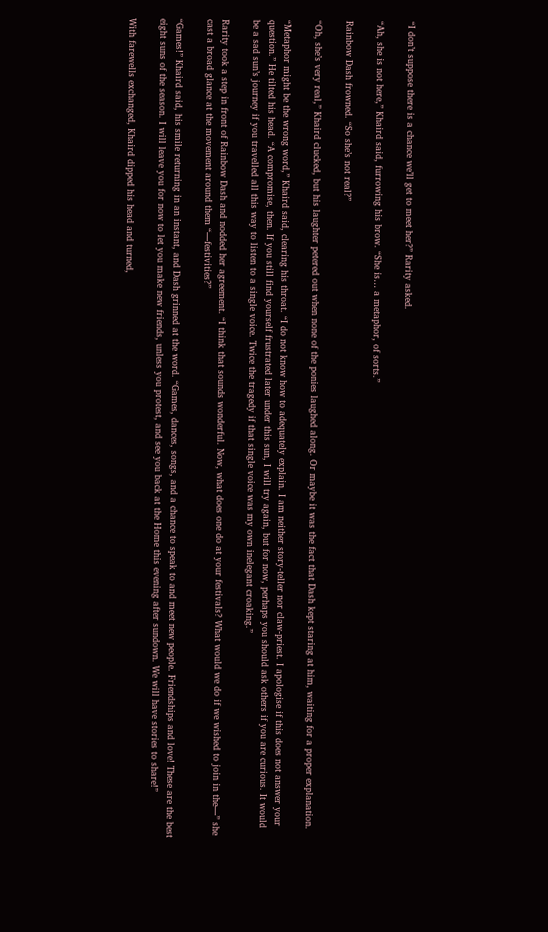“I don’t suppose there is a chance we’ll get to meet her?” Rarity asked.

“Ah, she is not here,” Khaird said, furrowing his brow. “She is… a metaphor, of sorts.”

Rainbow Dash frowned. “So she’s not real?”

“Oh, she’s very real,” Khaird clucked, but his laughter petered out when none of the ponies laughed along. Or maybe it was the fact that Dash kept staring at him, waiting for a proper explanation.

“Metaphor might be the wrong word,” Khaird said, clearing his throat. “I do not know how to adequately explain. I am neither story-teller nor claw-priest. I apologise if this does not answer your question.” He tilted his head. “A compromise, then. If you still find yourself frustrated later under this sun, I will try again, but for now, perhaps you should ask others if you are curious. It would be a sad sun’s journey if you travelled all this way to listen to a single voice. Twice the tragedy if that single voice was my own inelegant croaking.”

Rarity took a step in front of Rainbow Dash and nodded her agreement. “I think that sounds wonderful. Now, what does one do at your festivals? What would we do if we wished to join in the—” she cast a broad glance at the movement around them “—festivities?”

“Games!” Khaird said, his smile returning in an instant, and Dash grinned at the word. “Games, dances, songs, and a chance to speak to and meet new people. Friendships and love! These are the best eight suns of the season. I will leave you for now to let you make new friends, unless you protest, and see you back at the Home this evening after sundown. We will have stories to share!”

With farewells exchanged, Khaird dipped his head and turned,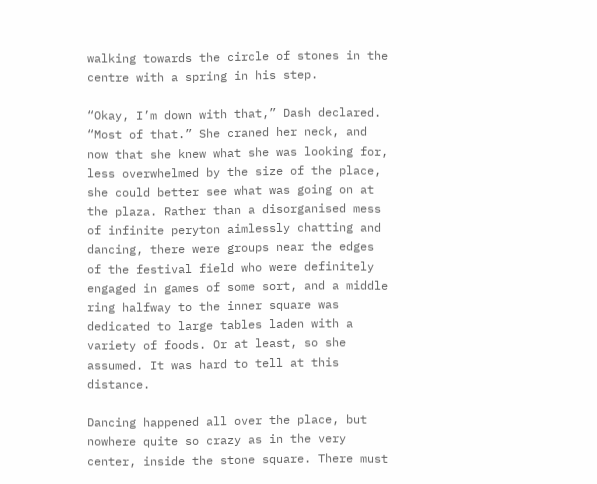walking towards the circle of stones in the centre with a spring in his step.

“Okay, I’m down with that,” Dash declared. “Most of that.” She craned her neck, and now that she knew what she was looking for, less overwhelmed by the size of the place, she could better see what was going on at the plaza. Rather than a disorganised mess of infinite peryton aimlessly chatting and dancing, there were groups near the edges of the festival field who were definitely engaged in games of some sort, and a middle ring halfway to the inner square was dedicated to large tables laden with a variety of foods. Or at least, so she assumed. It was hard to tell at this distance.

Dancing happened all over the place, but nowhere quite so crazy as in the very center, inside the stone square. There must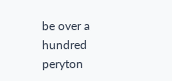be over a hundred peryton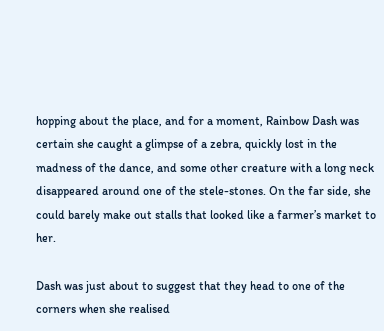hopping about the place, and for a moment, Rainbow Dash was certain she caught a glimpse of a zebra, quickly lost in the madness of the dance, and some other creature with a long neck disappeared around one of the stele-stones. On the far side, she could barely make out stalls that looked like a farmer’s market to her.

Dash was just about to suggest that they head to one of the corners when she realised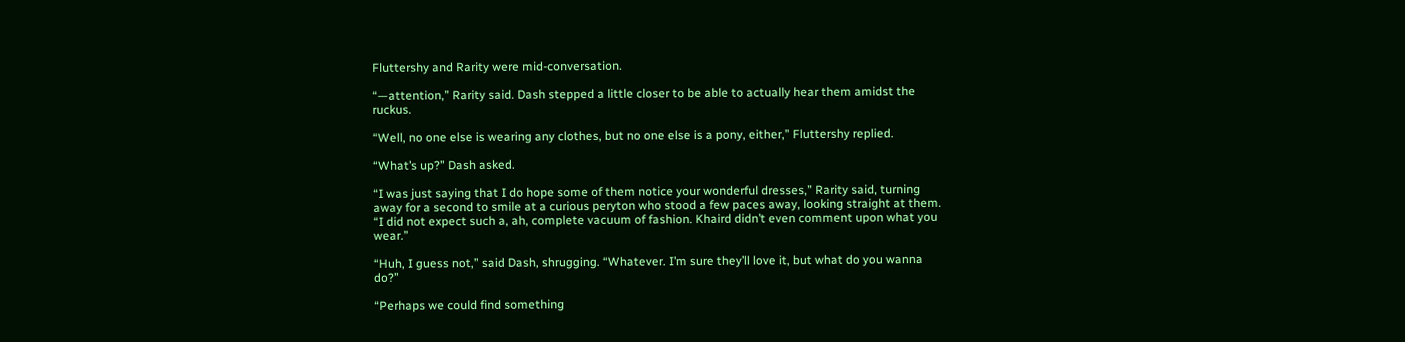Fluttershy and Rarity were mid-conversation.

“—attention,” Rarity said. Dash stepped a little closer to be able to actually hear them amidst the ruckus.

“Well, no one else is wearing any clothes, but no one else is a pony, either,” Fluttershy replied.

“What’s up?” Dash asked.

“I was just saying that I do hope some of them notice your wonderful dresses,” Rarity said, turning away for a second to smile at a curious peryton who stood a few paces away, looking straight at them. “I did not expect such a, ah, complete vacuum of fashion. Khaird didn’t even comment upon what you wear.”

“Huh, I guess not,” said Dash, shrugging. “Whatever. I’m sure they’ll love it, but what do you wanna do?”

“Perhaps we could find something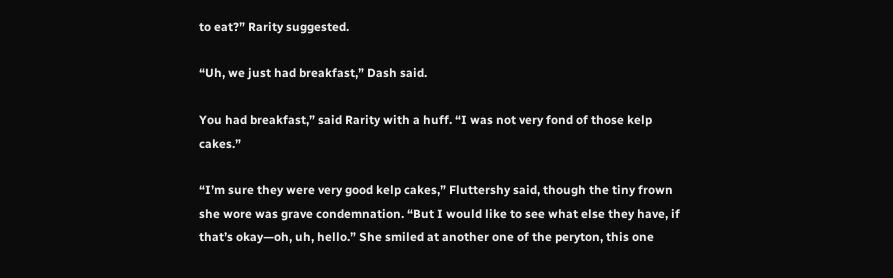to eat?” Rarity suggested.

“Uh, we just had breakfast,” Dash said.

You had breakfast,” said Rarity with a huff. “I was not very fond of those kelp cakes.”

“I’m sure they were very good kelp cakes,” Fluttershy said, though the tiny frown she wore was grave condemnation. “But I would like to see what else they have, if that’s okay—oh, uh, hello.” She smiled at another one of the peryton, this one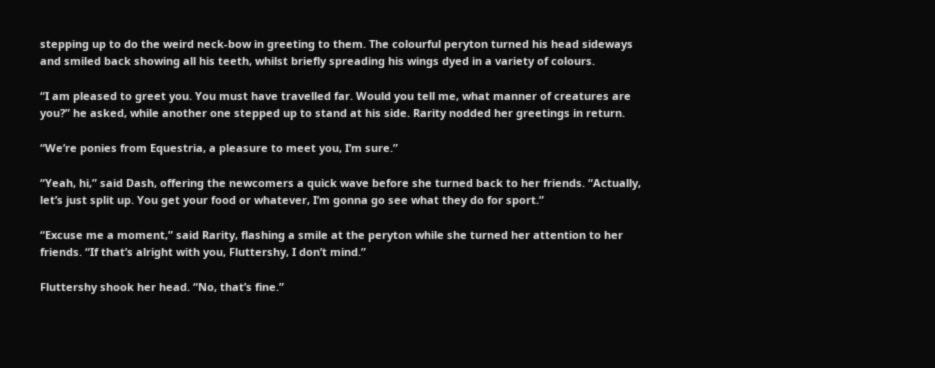stepping up to do the weird neck-bow in greeting to them. The colourful peryton turned his head sideways and smiled back showing all his teeth, whilst briefly spreading his wings dyed in a variety of colours.

“I am pleased to greet you. You must have travelled far. Would you tell me, what manner of creatures are you?” he asked, while another one stepped up to stand at his side. Rarity nodded her greetings in return.

“We’re ponies from Equestria, a pleasure to meet you, I’m sure.”

“Yeah, hi,” said Dash, offering the newcomers a quick wave before she turned back to her friends. “Actually, let’s just split up. You get your food or whatever, I’m gonna go see what they do for sport.”

“Excuse me a moment,” said Rarity, flashing a smile at the peryton while she turned her attention to her friends. “If that’s alright with you, Fluttershy, I don’t mind.”

Fluttershy shook her head. “No, that’s fine.”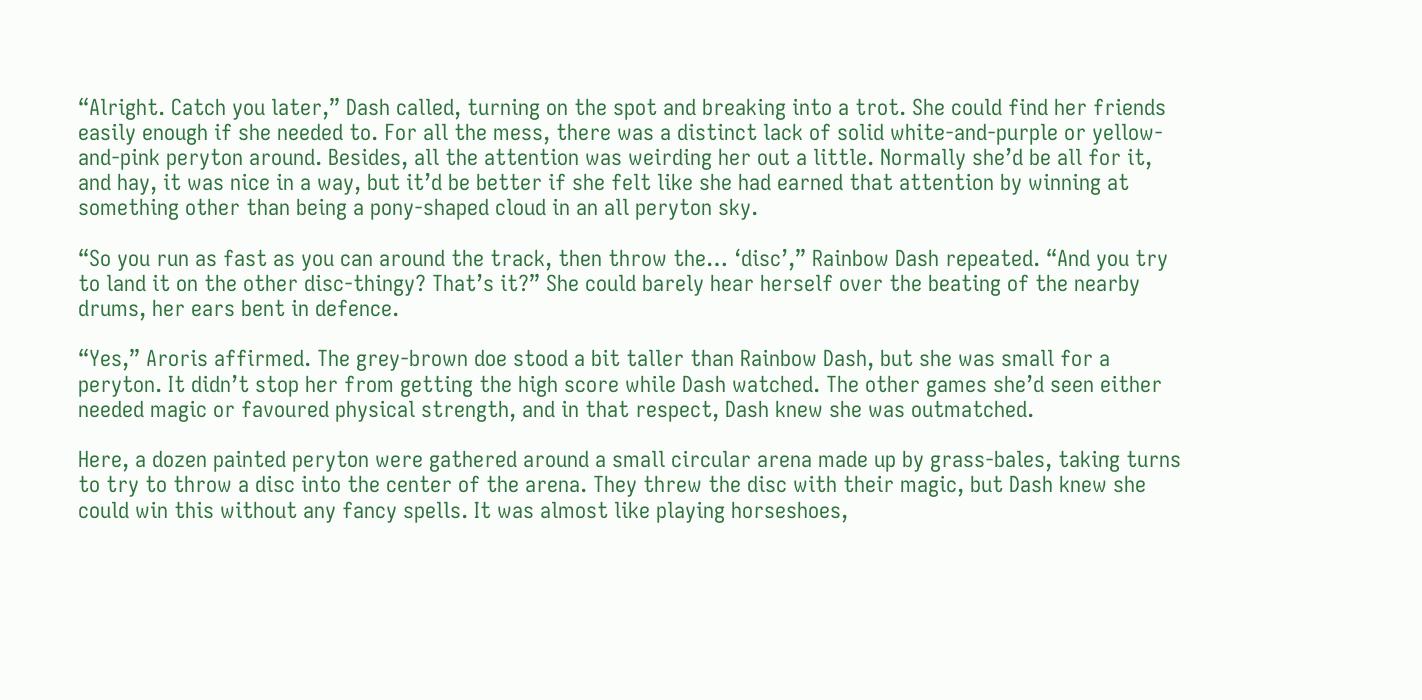“Alright. Catch you later,” Dash called, turning on the spot and breaking into a trot. She could find her friends easily enough if she needed to. For all the mess, there was a distinct lack of solid white-and-purple or yellow-and-pink peryton around. Besides, all the attention was weirding her out a little. Normally she’d be all for it, and hay, it was nice in a way, but it’d be better if she felt like she had earned that attention by winning at something other than being a pony-shaped cloud in an all peryton sky.

“So you run as fast as you can around the track, then throw the… ‘disc’,” Rainbow Dash repeated. “And you try to land it on the other disc-thingy? That’s it?” She could barely hear herself over the beating of the nearby drums, her ears bent in defence.

“Yes,” Aroris affirmed. The grey-brown doe stood a bit taller than Rainbow Dash, but she was small for a peryton. It didn’t stop her from getting the high score while Dash watched. The other games she’d seen either needed magic or favoured physical strength, and in that respect, Dash knew she was outmatched.

Here, a dozen painted peryton were gathered around a small circular arena made up by grass-bales, taking turns to try to throw a disc into the center of the arena. They threw the disc with their magic, but Dash knew she could win this without any fancy spells. It was almost like playing horseshoes,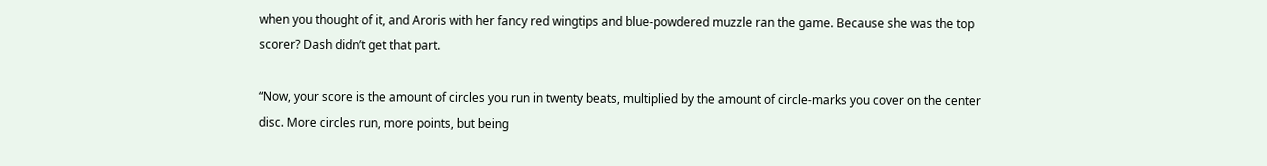when you thought of it, and Aroris with her fancy red wingtips and blue-powdered muzzle ran the game. Because she was the top scorer? Dash didn’t get that part.

“Now, your score is the amount of circles you run in twenty beats, multiplied by the amount of circle-marks you cover on the center disc. More circles run, more points, but being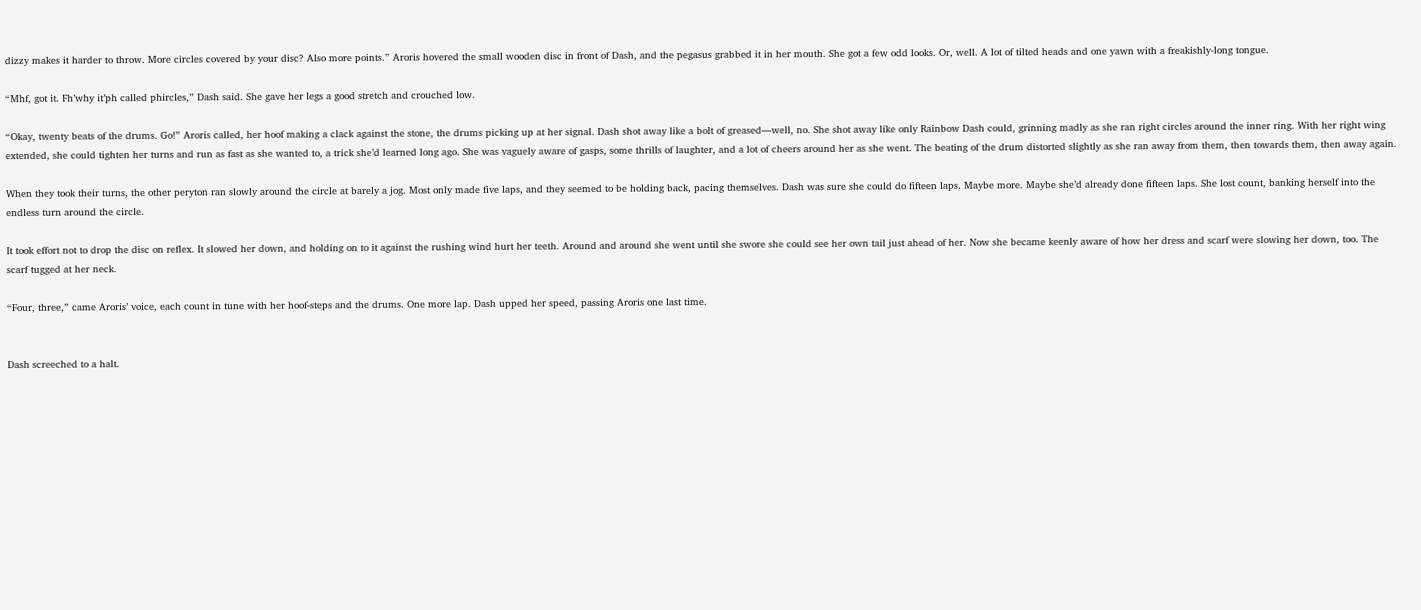dizzy makes it harder to throw. More circles covered by your disc? Also more points.” Aroris hovered the small wooden disc in front of Dash, and the pegasus grabbed it in her mouth. She got a few odd looks. Or, well. A lot of tilted heads and one yawn with a freakishly-long tongue.

“Mhf, got it. Fh’why it’ph called phircles,” Dash said. She gave her legs a good stretch and crouched low.

“Okay, twenty beats of the drums. Go!” Aroris called, her hoof making a clack against the stone, the drums picking up at her signal. Dash shot away like a bolt of greased—well, no. She shot away like only Rainbow Dash could, grinning madly as she ran right circles around the inner ring. With her right wing extended, she could tighten her turns and run as fast as she wanted to, a trick she’d learned long ago. She was vaguely aware of gasps, some thrills of laughter, and a lot of cheers around her as she went. The beating of the drum distorted slightly as she ran away from them, then towards them, then away again.

When they took their turns, the other peryton ran slowly around the circle at barely a jog. Most only made five laps, and they seemed to be holding back, pacing themselves. Dash was sure she could do fifteen laps. Maybe more. Maybe she’d already done fifteen laps. She lost count, banking herself into the endless turn around the circle.

It took effort not to drop the disc on reflex. It slowed her down, and holding on to it against the rushing wind hurt her teeth. Around and around she went until she swore she could see her own tail just ahead of her. Now she became keenly aware of how her dress and scarf were slowing her down, too. The scarf tugged at her neck.

“Four, three,” came Aroris’ voice, each count in tune with her hoof-steps and the drums. One more lap. Dash upped her speed, passing Aroris one last time.


Dash screeched to a halt.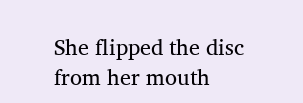She flipped the disc from her mouth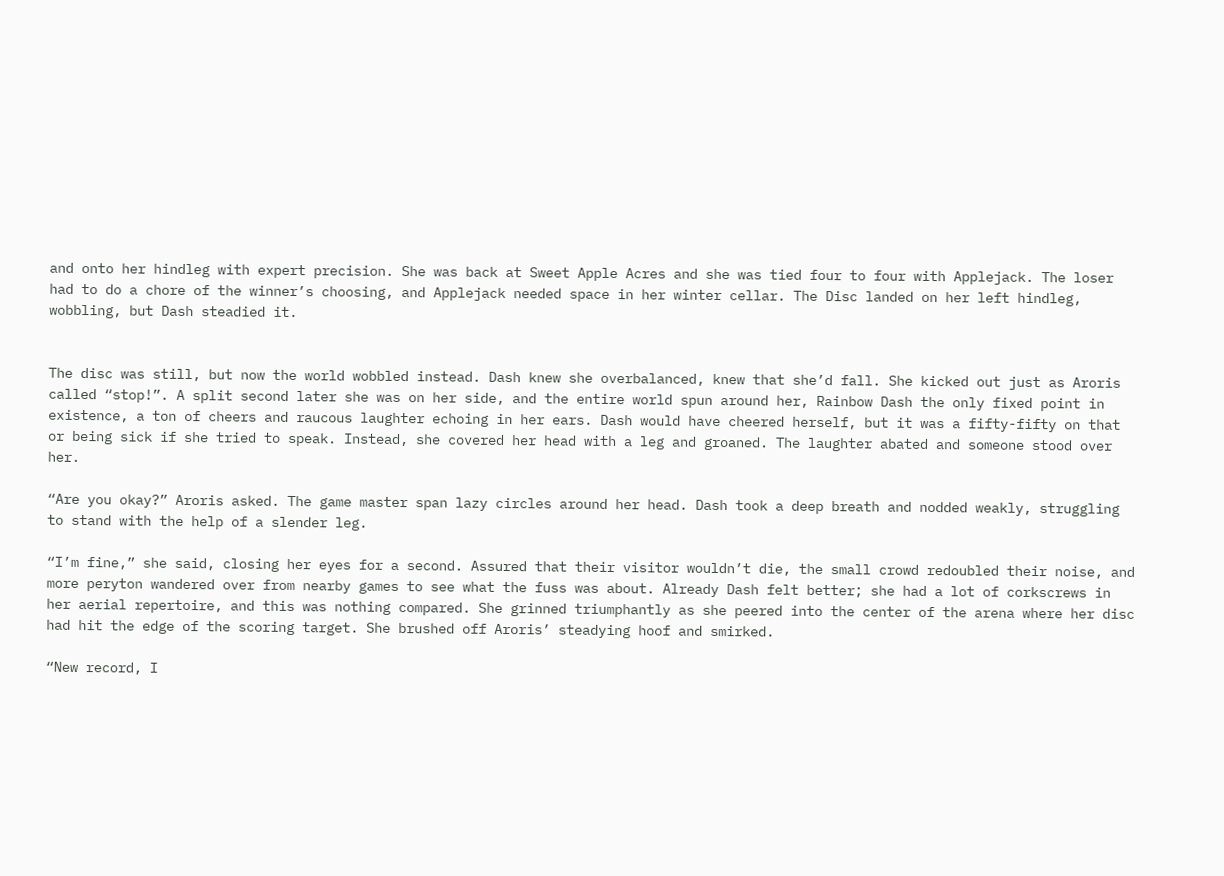and onto her hindleg with expert precision. She was back at Sweet Apple Acres and she was tied four to four with Applejack. The loser had to do a chore of the winner’s choosing, and Applejack needed space in her winter cellar. The Disc landed on her left hindleg, wobbling, but Dash steadied it.


The disc was still, but now the world wobbled instead. Dash knew she overbalanced, knew that she’d fall. She kicked out just as Aroris called “stop!”. A split second later she was on her side, and the entire world spun around her, Rainbow Dash the only fixed point in existence, a ton of cheers and raucous laughter echoing in her ears. Dash would have cheered herself, but it was a fifty-fifty on that or being sick if she tried to speak. Instead, she covered her head with a leg and groaned. The laughter abated and someone stood over her.

“Are you okay?” Aroris asked. The game master span lazy circles around her head. Dash took a deep breath and nodded weakly, struggling to stand with the help of a slender leg.

“I’m fine,” she said, closing her eyes for a second. Assured that their visitor wouldn’t die, the small crowd redoubled their noise, and more peryton wandered over from nearby games to see what the fuss was about. Already Dash felt better; she had a lot of corkscrews in her aerial repertoire, and this was nothing compared. She grinned triumphantly as she peered into the center of the arena where her disc had hit the edge of the scoring target. She brushed off Aroris’ steadying hoof and smirked.

“New record, I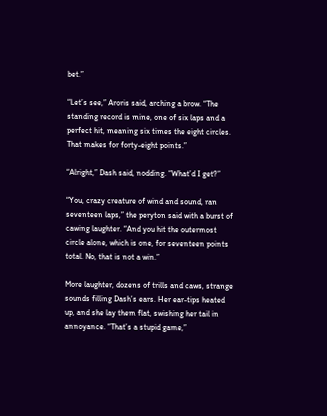bet.”

“Let’s see,” Aroris said, arching a brow. “The standing record is mine, one of six laps and a perfect hit, meaning six times the eight circles. That makes for forty-eight points.”

“Alright,” Dash said, nodding. “What’d I get?”

“You, crazy creature of wind and sound, ran seventeen laps,” the peryton said with a burst of cawing laughter. “And you hit the outermost circle alone, which is one, for seventeen points total. No, that is not a win.”

More laughter, dozens of trills and caws, strange sounds filling Dash’s ears. Her ear-tips heated up, and she lay them flat, swishing her tail in annoyance. “That’s a stupid game,”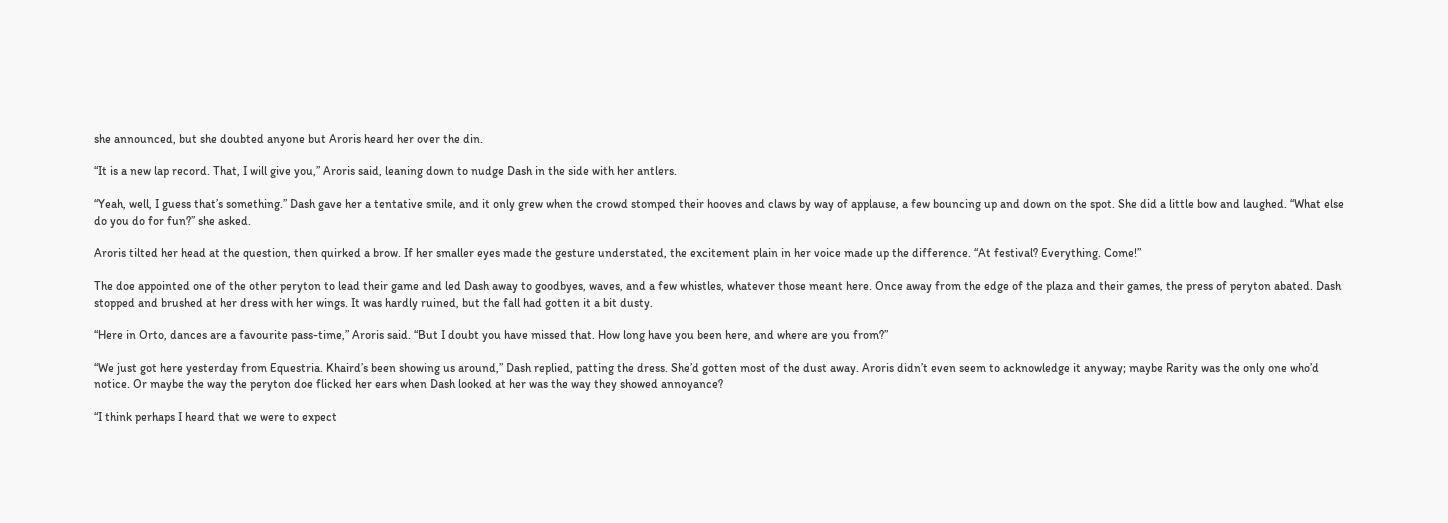she announced, but she doubted anyone but Aroris heard her over the din.

“It is a new lap record. That, I will give you,” Aroris said, leaning down to nudge Dash in the side with her antlers.

“Yeah, well, I guess that’s something.” Dash gave her a tentative smile, and it only grew when the crowd stomped their hooves and claws by way of applause, a few bouncing up and down on the spot. She did a little bow and laughed. “What else do you do for fun?” she asked.

Aroris tilted her head at the question, then quirked a brow. If her smaller eyes made the gesture understated, the excitement plain in her voice made up the difference. “At festival? Everything. Come!”

The doe appointed one of the other peryton to lead their game and led Dash away to goodbyes, waves, and a few whistles, whatever those meant here. Once away from the edge of the plaza and their games, the press of peryton abated. Dash stopped and brushed at her dress with her wings. It was hardly ruined, but the fall had gotten it a bit dusty.

“Here in Orto, dances are a favourite pass-time,” Aroris said. “But I doubt you have missed that. How long have you been here, and where are you from?”

“We just got here yesterday from Equestria. Khaird’s been showing us around,” Dash replied, patting the dress. She’d gotten most of the dust away. Aroris didn’t even seem to acknowledge it anyway; maybe Rarity was the only one who’d notice. Or maybe the way the peryton doe flicked her ears when Dash looked at her was the way they showed annoyance?

“I think perhaps I heard that we were to expect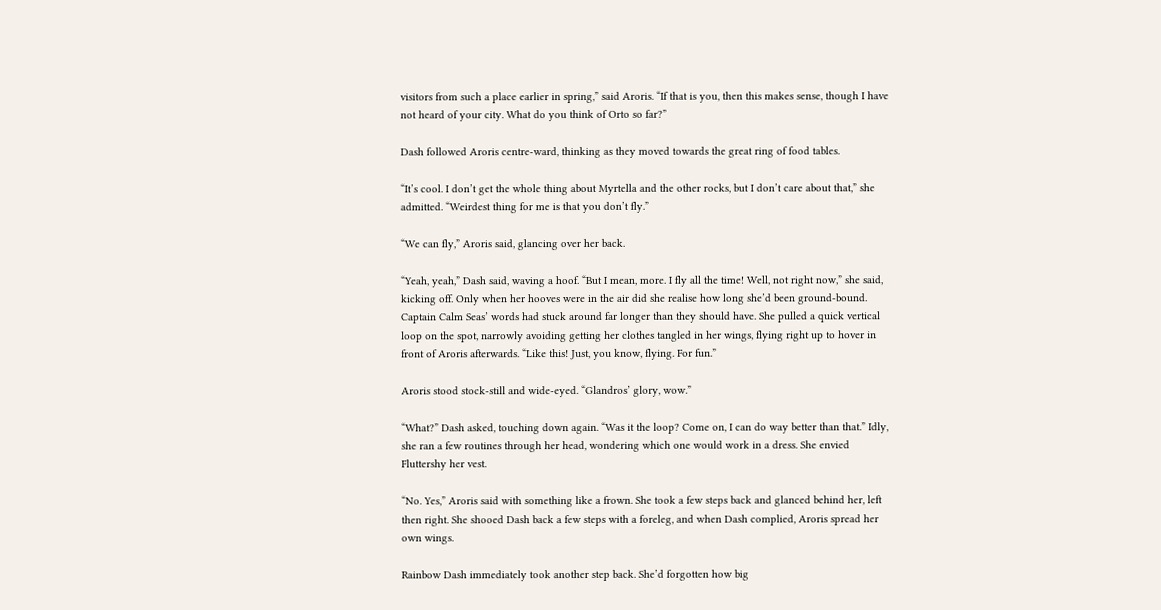visitors from such a place earlier in spring,” said Aroris. “If that is you, then this makes sense, though I have not heard of your city. What do you think of Orto so far?”

Dash followed Aroris centre-ward, thinking as they moved towards the great ring of food tables.

“It’s cool. I don’t get the whole thing about Myrtella and the other rocks, but I don’t care about that,” she admitted. “Weirdest thing for me is that you don’t fly.”

“We can fly,” Aroris said, glancing over her back.

“Yeah, yeah,” Dash said, waving a hoof. “But I mean, more. I fly all the time! Well, not right now,” she said, kicking off. Only when her hooves were in the air did she realise how long she’d been ground-bound. Captain Calm Seas’ words had stuck around far longer than they should have. She pulled a quick vertical loop on the spot, narrowly avoiding getting her clothes tangled in her wings, flying right up to hover in front of Aroris afterwards. “Like this! Just, you know, flying. For fun.”

Aroris stood stock-still and wide-eyed. “Glandros’ glory, wow.”

“What?” Dash asked, touching down again. “Was it the loop? Come on, I can do way better than that.” Idly, she ran a few routines through her head, wondering which one would work in a dress. She envied Fluttershy her vest.

“No. Yes,” Aroris said with something like a frown. She took a few steps back and glanced behind her, left then right. She shooed Dash back a few steps with a foreleg, and when Dash complied, Aroris spread her own wings.

Rainbow Dash immediately took another step back. She’d forgotten how big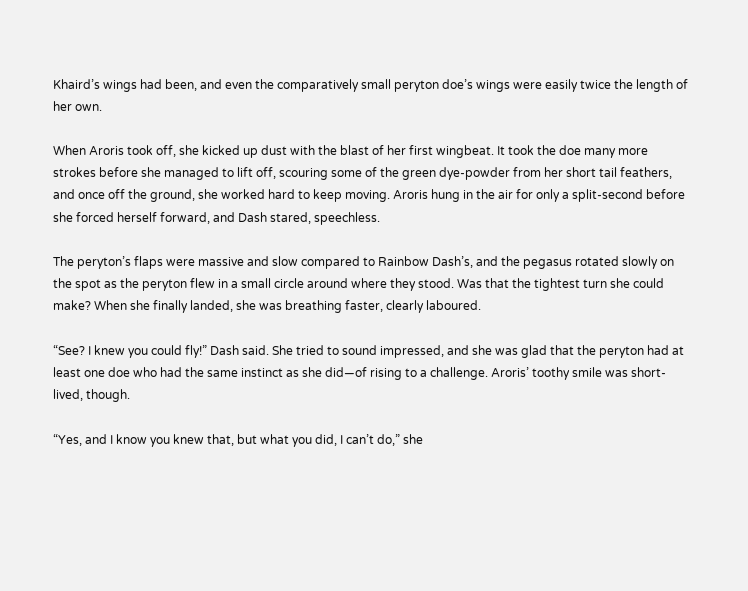Khaird’s wings had been, and even the comparatively small peryton doe’s wings were easily twice the length of her own.

When Aroris took off, she kicked up dust with the blast of her first wingbeat. It took the doe many more strokes before she managed to lift off, scouring some of the green dye-powder from her short tail feathers, and once off the ground, she worked hard to keep moving. Aroris hung in the air for only a split-second before she forced herself forward, and Dash stared, speechless.

The peryton’s flaps were massive and slow compared to Rainbow Dash’s, and the pegasus rotated slowly on the spot as the peryton flew in a small circle around where they stood. Was that the tightest turn she could make? When she finally landed, she was breathing faster, clearly laboured.

“See? I knew you could fly!” Dash said. She tried to sound impressed, and she was glad that the peryton had at least one doe who had the same instinct as she did—of rising to a challenge. Aroris’ toothy smile was short-lived, though.

“Yes, and I know you knew that, but what you did, I can’t do,” she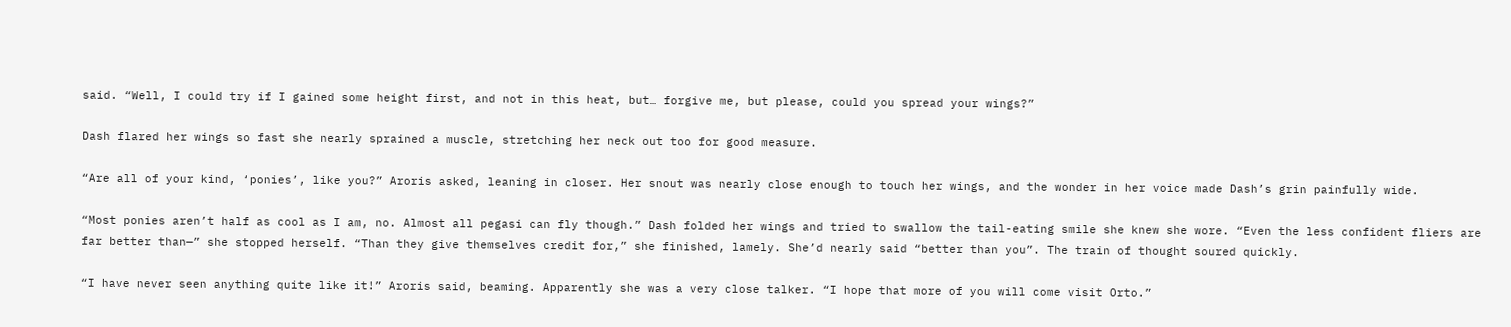said. “Well, I could try if I gained some height first, and not in this heat, but… forgive me, but please, could you spread your wings?”

Dash flared her wings so fast she nearly sprained a muscle, stretching her neck out too for good measure.

“Are all of your kind, ‘ponies’, like you?” Aroris asked, leaning in closer. Her snout was nearly close enough to touch her wings, and the wonder in her voice made Dash’s grin painfully wide.

“Most ponies aren’t half as cool as I am, no. Almost all pegasi can fly though.” Dash folded her wings and tried to swallow the tail-eating smile she knew she wore. “Even the less confident fliers are far better than—” she stopped herself. “Than they give themselves credit for,” she finished, lamely. She’d nearly said “better than you”. The train of thought soured quickly.

“I have never seen anything quite like it!” Aroris said, beaming. Apparently she was a very close talker. “I hope that more of you will come visit Orto.”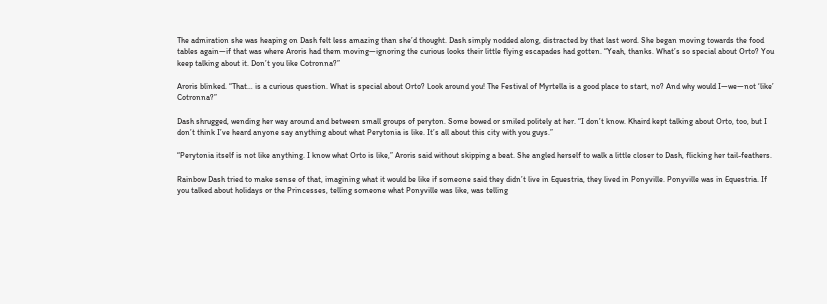The admiration she was heaping on Dash felt less amazing than she’d thought. Dash simply nodded along, distracted by that last word. She began moving towards the food tables again—if that was where Aroris had them moving—ignoring the curious looks their little flying escapades had gotten. “Yeah, thanks. What’s so special about Orto? You keep talking about it. Don’t you like Cotronna?”

Aroris blinked. “That… is a curious question. What is special about Orto? Look around you! The Festival of Myrtella is a good place to start, no? And why would I—we—not ‘like’ Cotronna?”

Dash shrugged, wending her way around and between small groups of peryton. Some bowed or smiled politely at her. “I don’t know. Khaird kept talking about Orto, too, but I don’t think I’ve heard anyone say anything about what Perytonia is like. It’s all about this city with you guys.”

“Perytonia itself is not like anything. I know what Orto is like,” Aroris said without skipping a beat. She angled herself to walk a little closer to Dash, flicking her tail-feathers.

Rainbow Dash tried to make sense of that, imagining what it would be like if someone said they didn’t live in Equestria, they lived in Ponyville. Ponyville was in Equestria. If you talked about holidays or the Princesses, telling someone what Ponyville was like, was telling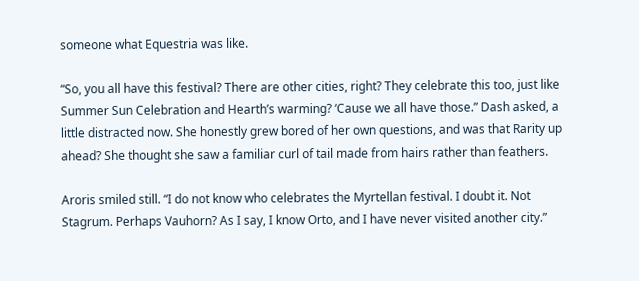someone what Equestria was like.

“So, you all have this festival? There are other cities, right? They celebrate this too, just like Summer Sun Celebration and Hearth’s warming? ‘Cause we all have those.” Dash asked, a little distracted now. She honestly grew bored of her own questions, and was that Rarity up ahead? She thought she saw a familiar curl of tail made from hairs rather than feathers.

Aroris smiled still. “I do not know who celebrates the Myrtellan festival. I doubt it. Not Stagrum. Perhaps Vauhorn? As I say, I know Orto, and I have never visited another city.”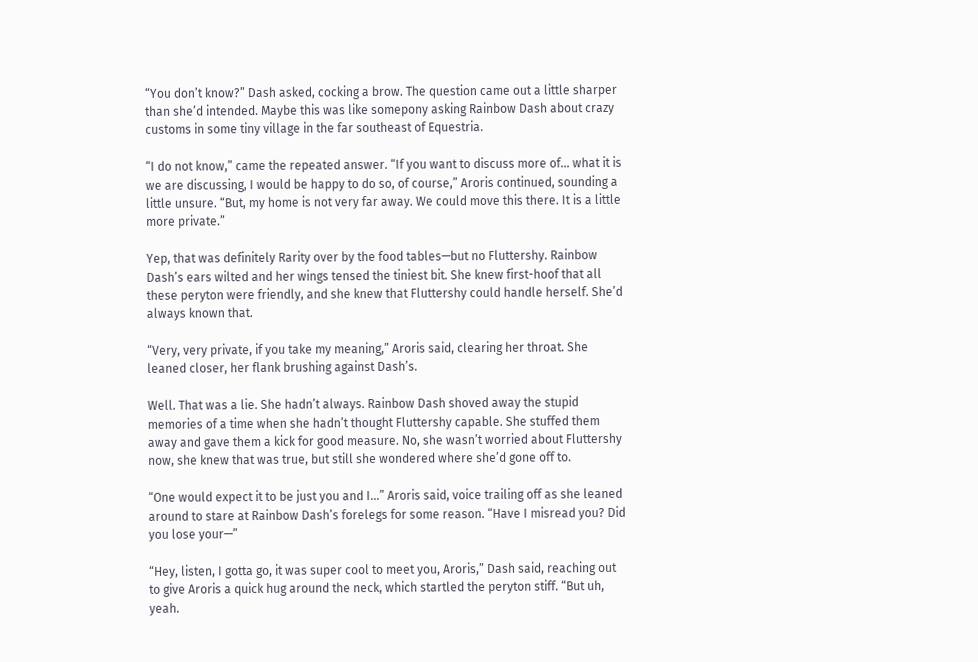“You don’t know?” Dash asked, cocking a brow. The question came out a little sharper than she’d intended. Maybe this was like somepony asking Rainbow Dash about crazy customs in some tiny village in the far southeast of Equestria.

“I do not know,” came the repeated answer. “If you want to discuss more of… what it is we are discussing, I would be happy to do so, of course,” Aroris continued, sounding a little unsure. “But, my home is not very far away. We could move this there. It is a little more private.”

Yep, that was definitely Rarity over by the food tables—but no Fluttershy. Rainbow Dash’s ears wilted and her wings tensed the tiniest bit. She knew first-hoof that all these peryton were friendly, and she knew that Fluttershy could handle herself. She’d always known that.

“Very, very private, if you take my meaning,” Aroris said, clearing her throat. She leaned closer, her flank brushing against Dash’s.

Well. That was a lie. She hadn’t always. Rainbow Dash shoved away the stupid memories of a time when she hadn’t thought Fluttershy capable. She stuffed them away and gave them a kick for good measure. No, she wasn’t worried about Fluttershy now, she knew that was true, but still she wondered where she’d gone off to.

“One would expect it to be just you and I...” Aroris said, voice trailing off as she leaned around to stare at Rainbow Dash’s forelegs for some reason. “Have I misread you? Did you lose your—”

“Hey, listen, I gotta go, it was super cool to meet you, Aroris,” Dash said, reaching out to give Aroris a quick hug around the neck, which startled the peryton stiff. “But uh, yeah.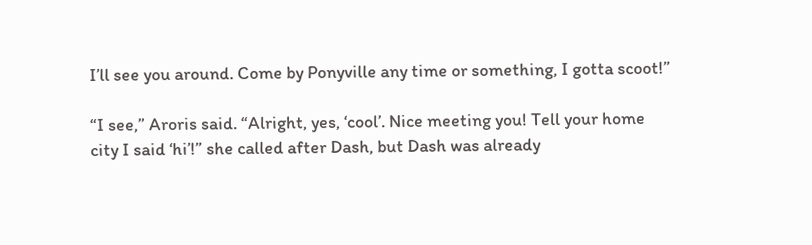I’ll see you around. Come by Ponyville any time or something, I gotta scoot!”

“I see,” Aroris said. “Alright, yes, ‘cool’. Nice meeting you! Tell your home city I said ‘hi’!” she called after Dash, but Dash was already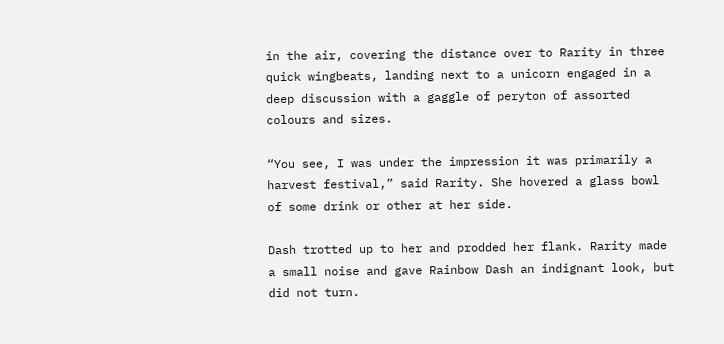in the air, covering the distance over to Rarity in three quick wingbeats, landing next to a unicorn engaged in a deep discussion with a gaggle of peryton of assorted colours and sizes.

“You see, I was under the impression it was primarily a harvest festival,” said Rarity. She hovered a glass bowl of some drink or other at her side.

Dash trotted up to her and prodded her flank. Rarity made a small noise and gave Rainbow Dash an indignant look, but did not turn.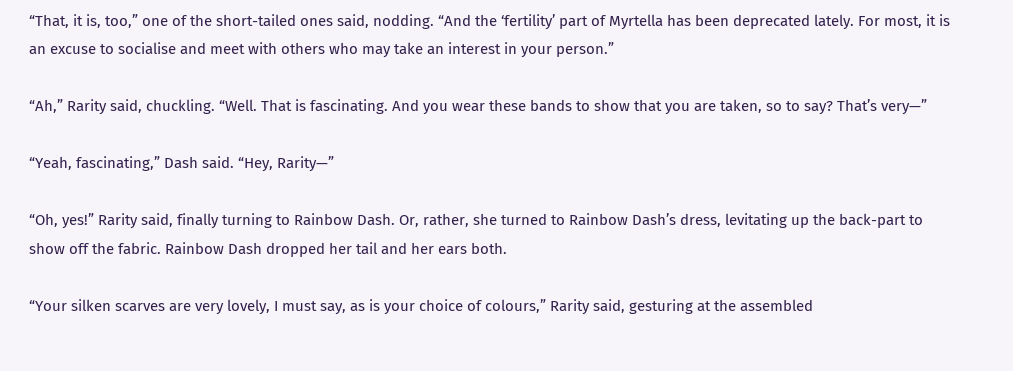“That, it is, too,” one of the short-tailed ones said, nodding. “And the ‘fertility’ part of Myrtella has been deprecated lately. For most, it is an excuse to socialise and meet with others who may take an interest in your person.”

“Ah,” Rarity said, chuckling. “Well. That is fascinating. And you wear these bands to show that you are taken, so to say? That’s very—”

“Yeah, fascinating,” Dash said. “Hey, Rarity—”

“Oh, yes!” Rarity said, finally turning to Rainbow Dash. Or, rather, she turned to Rainbow Dash’s dress, levitating up the back-part to show off the fabric. Rainbow Dash dropped her tail and her ears both.

“Your silken scarves are very lovely, I must say, as is your choice of colours,” Rarity said, gesturing at the assembled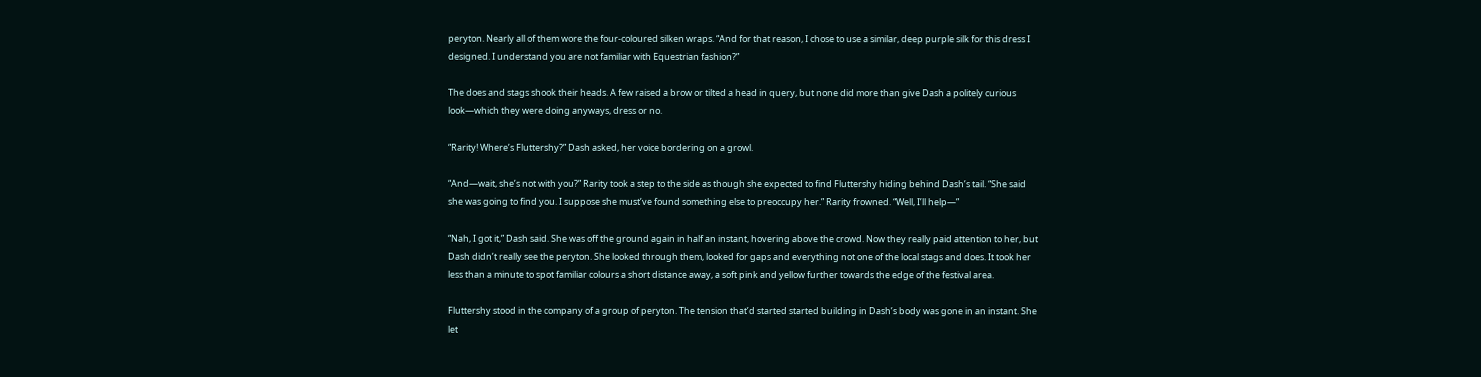peryton. Nearly all of them wore the four-coloured silken wraps. “And for that reason, I chose to use a similar, deep purple silk for this dress I designed. I understand you are not familiar with Equestrian fashion?”

The does and stags shook their heads. A few raised a brow or tilted a head in query, but none did more than give Dash a politely curious look—which they were doing anyways, dress or no.

“Rarity! Where’s Fluttershy?” Dash asked, her voice bordering on a growl.

“And—wait, she’s not with you?” Rarity took a step to the side as though she expected to find Fluttershy hiding behind Dash’s tail. “She said she was going to find you. I suppose she must’ve found something else to preoccupy her.” Rarity frowned. “Well, I’ll help—”

“Nah, I got it,” Dash said. She was off the ground again in half an instant, hovering above the crowd. Now they really paid attention to her, but Dash didn’t really see the peryton. She looked through them, looked for gaps and everything not one of the local stags and does. It took her less than a minute to spot familiar colours a short distance away, a soft pink and yellow further towards the edge of the festival area.

Fluttershy stood in the company of a group of peryton. The tension that’d started started building in Dash’s body was gone in an instant. She let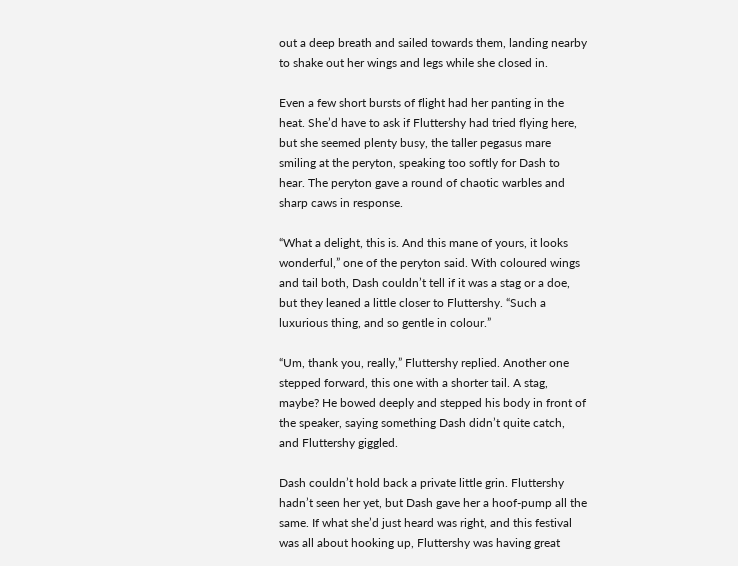out a deep breath and sailed towards them, landing nearby to shake out her wings and legs while she closed in.

Even a few short bursts of flight had her panting in the heat. She’d have to ask if Fluttershy had tried flying here, but she seemed plenty busy, the taller pegasus mare smiling at the peryton, speaking too softly for Dash to hear. The peryton gave a round of chaotic warbles and sharp caws in response.

“What a delight, this is. And this mane of yours, it looks wonderful,” one of the peryton said. With coloured wings and tail both, Dash couldn’t tell if it was a stag or a doe, but they leaned a little closer to Fluttershy. “Such a luxurious thing, and so gentle in colour.”

“Um, thank you, really,” Fluttershy replied. Another one stepped forward, this one with a shorter tail. A stag, maybe? He bowed deeply and stepped his body in front of the speaker, saying something Dash didn’t quite catch, and Fluttershy giggled.

Dash couldn’t hold back a private little grin. Fluttershy hadn’t seen her yet, but Dash gave her a hoof-pump all the same. If what she’d just heard was right, and this festival was all about hooking up, Fluttershy was having great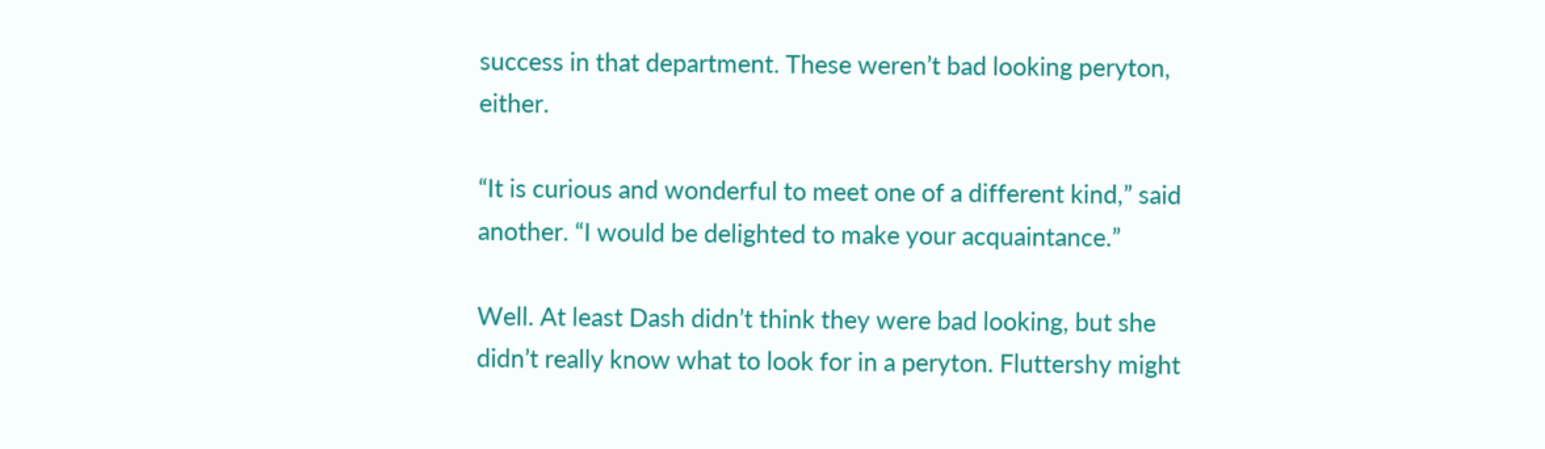success in that department. These weren’t bad looking peryton, either.

“It is curious and wonderful to meet one of a different kind,” said another. “I would be delighted to make your acquaintance.”

Well. At least Dash didn’t think they were bad looking, but she didn’t really know what to look for in a peryton. Fluttershy might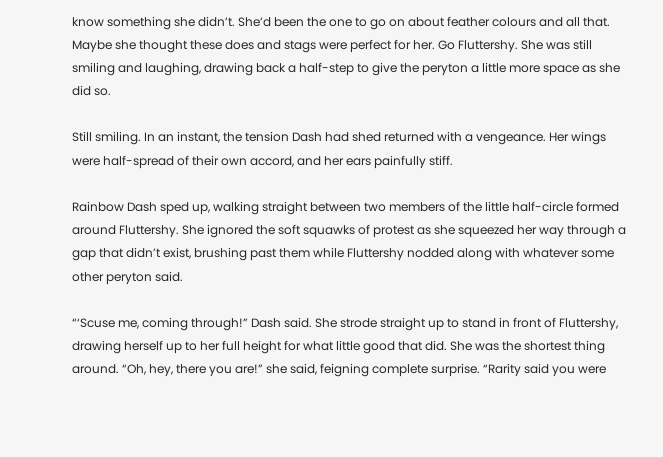know something she didn’t. She’d been the one to go on about feather colours and all that. Maybe she thought these does and stags were perfect for her. Go Fluttershy. She was still smiling and laughing, drawing back a half-step to give the peryton a little more space as she did so.

Still smiling. In an instant, the tension Dash had shed returned with a vengeance. Her wings were half-spread of their own accord, and her ears painfully stiff.

Rainbow Dash sped up, walking straight between two members of the little half-circle formed around Fluttershy. She ignored the soft squawks of protest as she squeezed her way through a gap that didn’t exist, brushing past them while Fluttershy nodded along with whatever some other peryton said.

“‘Scuse me, coming through!” Dash said. She strode straight up to stand in front of Fluttershy, drawing herself up to her full height for what little good that did. She was the shortest thing around. “Oh, hey, there you are!” she said, feigning complete surprise. “Rarity said you were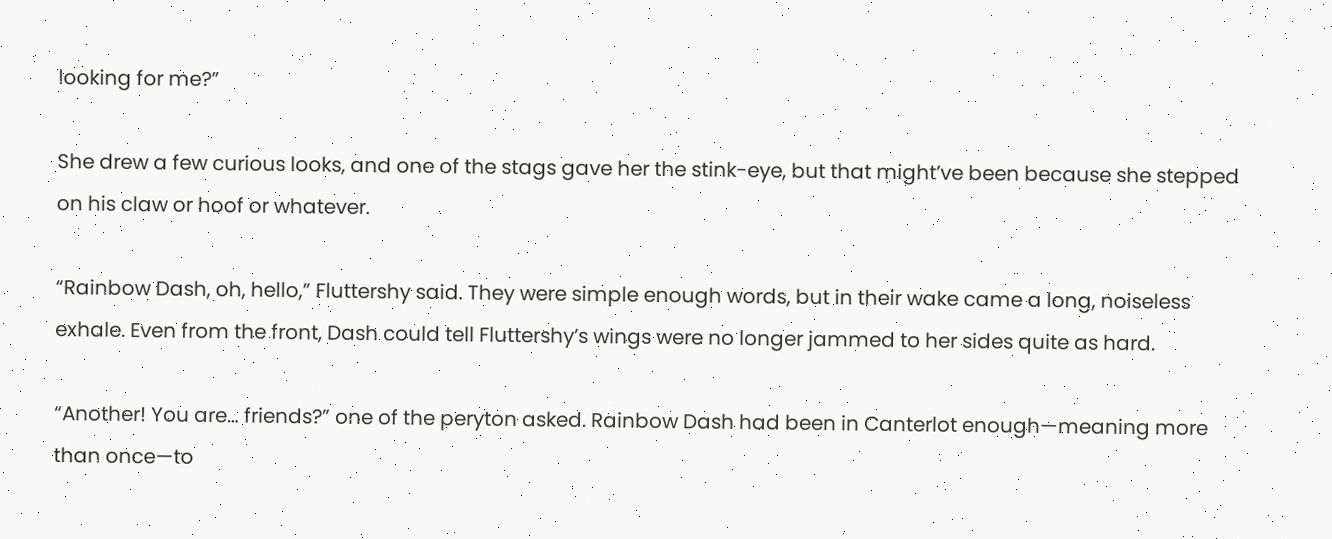looking for me?”

She drew a few curious looks, and one of the stags gave her the stink-eye, but that might’ve been because she stepped on his claw or hoof or whatever.

“Rainbow Dash, oh, hello,” Fluttershy said. They were simple enough words, but in their wake came a long, noiseless exhale. Even from the front, Dash could tell Fluttershy’s wings were no longer jammed to her sides quite as hard.

“Another! You are… friends?” one of the peryton asked. Rainbow Dash had been in Canterlot enough—meaning more than once—to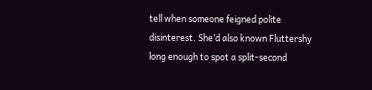tell when someone feigned polite disinterest. She’d also known Fluttershy long enough to spot a split-second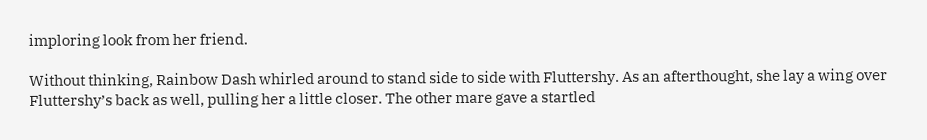imploring look from her friend.

Without thinking, Rainbow Dash whirled around to stand side to side with Fluttershy. As an afterthought, she lay a wing over Fluttershy’s back as well, pulling her a little closer. The other mare gave a startled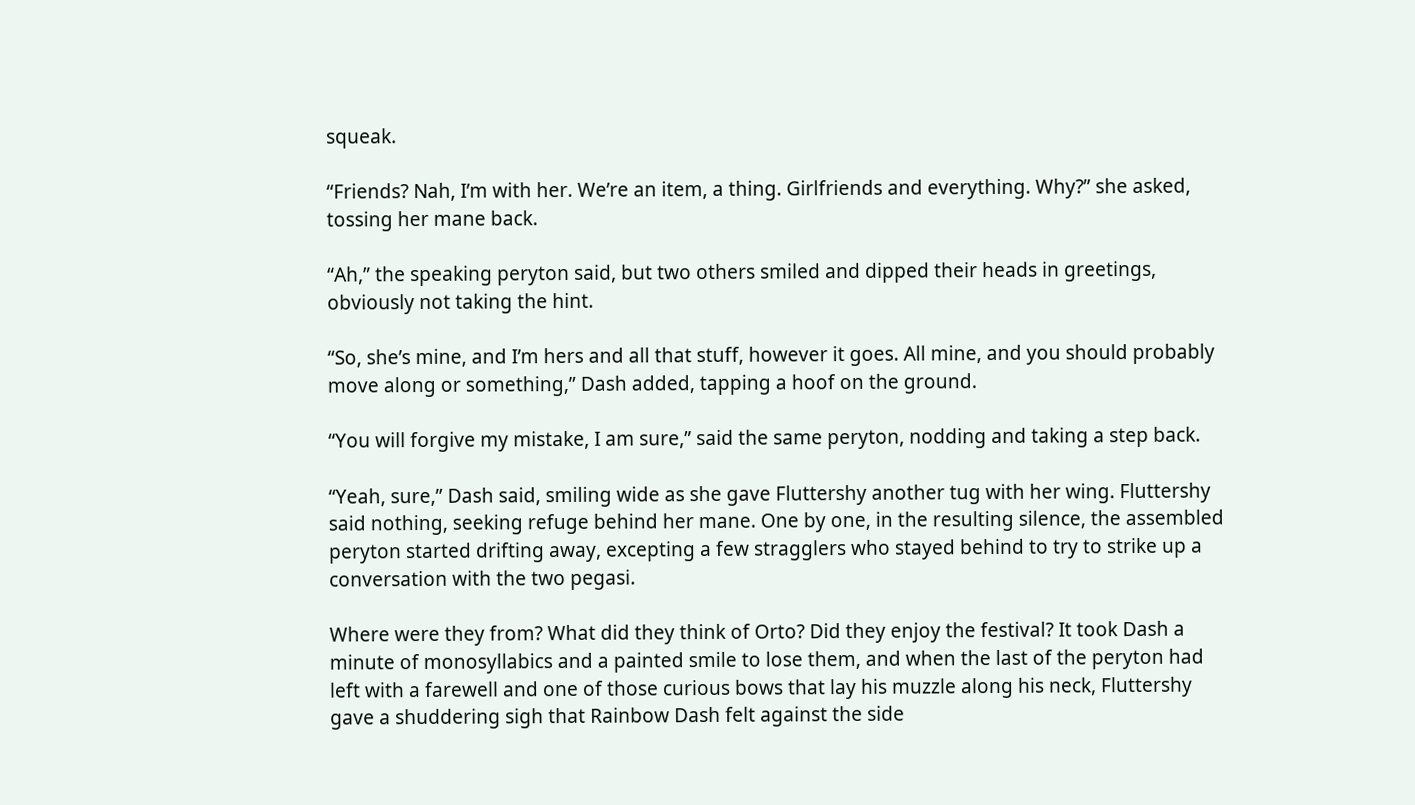squeak.

“Friends? Nah, I’m with her. We’re an item, a thing. Girlfriends and everything. Why?” she asked, tossing her mane back.

“Ah,” the speaking peryton said, but two others smiled and dipped their heads in greetings, obviously not taking the hint.

“So, she’s mine, and I’m hers and all that stuff, however it goes. All mine, and you should probably move along or something,” Dash added, tapping a hoof on the ground.

“You will forgive my mistake, I am sure,” said the same peryton, nodding and taking a step back.

“Yeah, sure,” Dash said, smiling wide as she gave Fluttershy another tug with her wing. Fluttershy said nothing, seeking refuge behind her mane. One by one, in the resulting silence, the assembled peryton started drifting away, excepting a few stragglers who stayed behind to try to strike up a conversation with the two pegasi.

Where were they from? What did they think of Orto? Did they enjoy the festival? It took Dash a minute of monosyllabics and a painted smile to lose them, and when the last of the peryton had left with a farewell and one of those curious bows that lay his muzzle along his neck, Fluttershy gave a shuddering sigh that Rainbow Dash felt against the side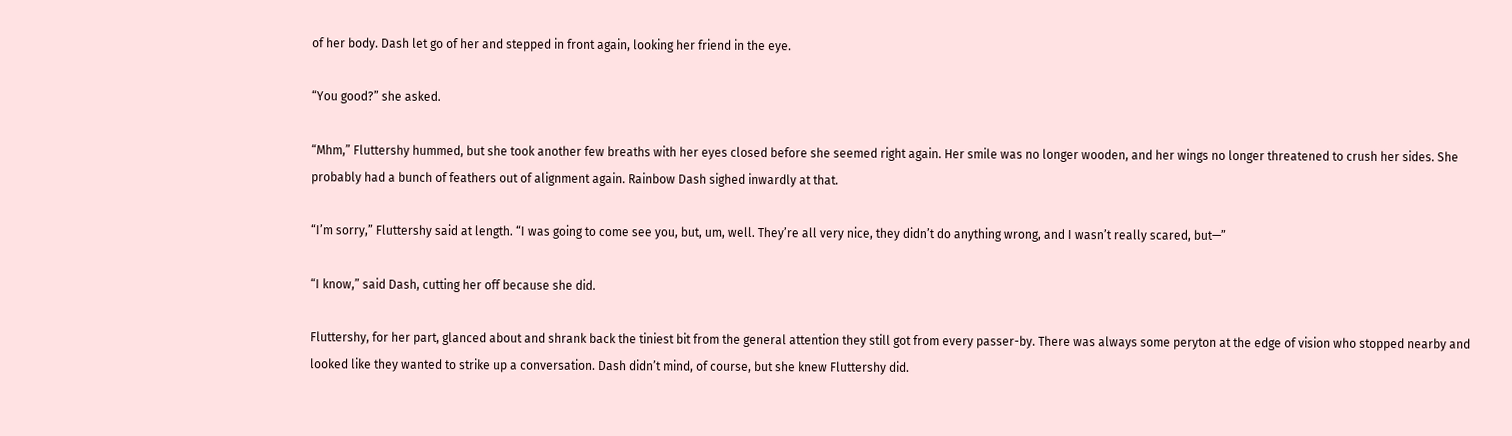of her body. Dash let go of her and stepped in front again, looking her friend in the eye.

“You good?” she asked.

“Mhm,” Fluttershy hummed, but she took another few breaths with her eyes closed before she seemed right again. Her smile was no longer wooden, and her wings no longer threatened to crush her sides. She probably had a bunch of feathers out of alignment again. Rainbow Dash sighed inwardly at that.

“I’m sorry,” Fluttershy said at length. “I was going to come see you, but, um, well. They’re all very nice, they didn’t do anything wrong, and I wasn’t really scared, but—”

“I know,” said Dash, cutting her off because she did.

Fluttershy, for her part, glanced about and shrank back the tiniest bit from the general attention they still got from every passer-by. There was always some peryton at the edge of vision who stopped nearby and looked like they wanted to strike up a conversation. Dash didn’t mind, of course, but she knew Fluttershy did.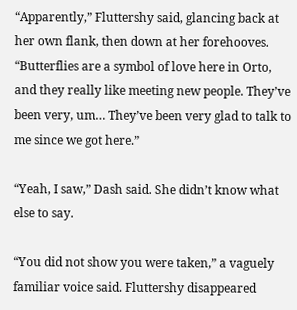“Apparently,” Fluttershy said, glancing back at her own flank, then down at her forehooves. “Butterflies are a symbol of love here in Orto, and they really like meeting new people. They’ve been very, um… They’ve been very glad to talk to me since we got here.”

“Yeah, I saw,” Dash said. She didn’t know what else to say.

“You did not show you were taken,” a vaguely familiar voice said. Fluttershy disappeared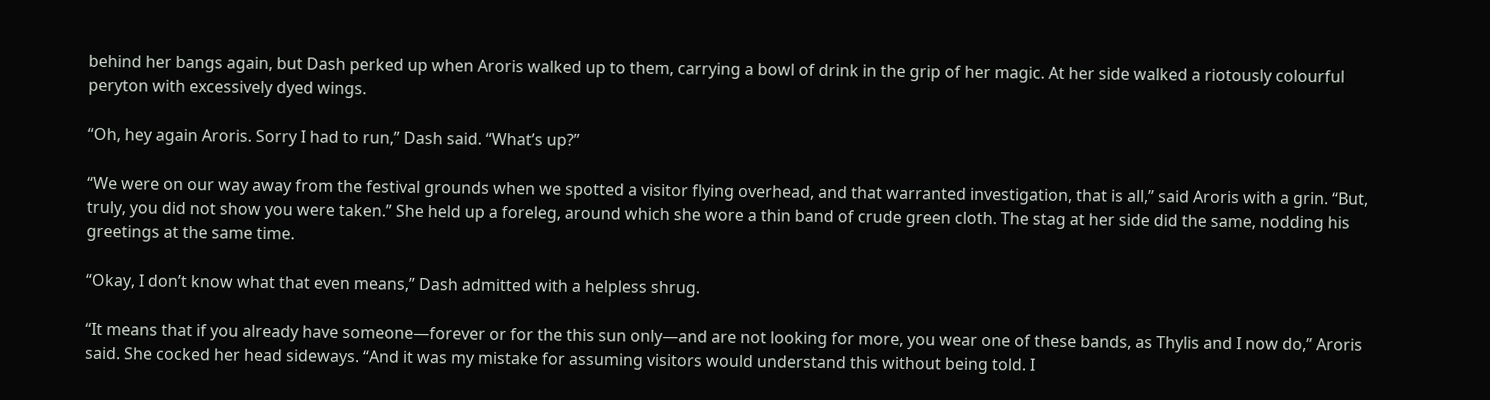behind her bangs again, but Dash perked up when Aroris walked up to them, carrying a bowl of drink in the grip of her magic. At her side walked a riotously colourful peryton with excessively dyed wings.

“Oh, hey again Aroris. Sorry I had to run,” Dash said. “What’s up?”

“We were on our way away from the festival grounds when we spotted a visitor flying overhead, and that warranted investigation, that is all,” said Aroris with a grin. “But, truly, you did not show you were taken.” She held up a foreleg, around which she wore a thin band of crude green cloth. The stag at her side did the same, nodding his greetings at the same time.

“Okay, I don’t know what that even means,” Dash admitted with a helpless shrug.

“It means that if you already have someone—forever or for the this sun only—and are not looking for more, you wear one of these bands, as Thylis and I now do,” Aroris said. She cocked her head sideways. “And it was my mistake for assuming visitors would understand this without being told. I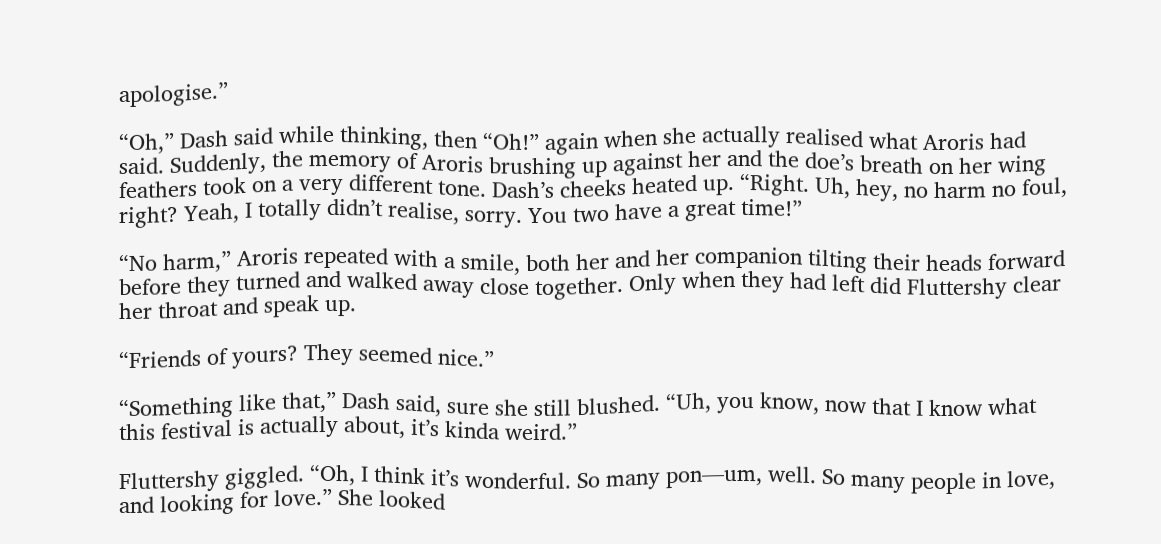apologise.”

“Oh,” Dash said while thinking, then “Oh!” again when she actually realised what Aroris had said. Suddenly, the memory of Aroris brushing up against her and the doe’s breath on her wing feathers took on a very different tone. Dash’s cheeks heated up. “Right. Uh, hey, no harm no foul, right? Yeah, I totally didn’t realise, sorry. You two have a great time!”

“No harm,” Aroris repeated with a smile, both her and her companion tilting their heads forward before they turned and walked away close together. Only when they had left did Fluttershy clear her throat and speak up.

“Friends of yours? They seemed nice.”

“Something like that,” Dash said, sure she still blushed. “Uh, you know, now that I know what this festival is actually about, it’s kinda weird.”

Fluttershy giggled. “Oh, I think it’s wonderful. So many pon—um, well. So many people in love, and looking for love.” She looked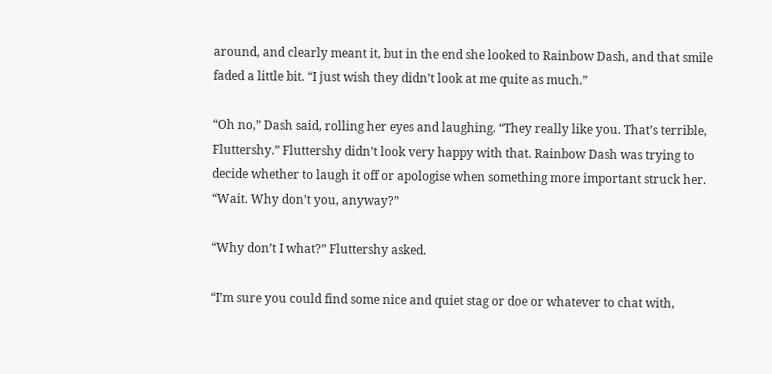around, and clearly meant it, but in the end she looked to Rainbow Dash, and that smile faded a little bit. “I just wish they didn’t look at me quite as much.”

“Oh no,” Dash said, rolling her eyes and laughing. “They really like you. That’s terrible, Fluttershy.” Fluttershy didn’t look very happy with that. Rainbow Dash was trying to decide whether to laugh it off or apologise when something more important struck her. “Wait. Why don’t you, anyway?”

“Why don’t I what?” Fluttershy asked.

“I’m sure you could find some nice and quiet stag or doe or whatever to chat with,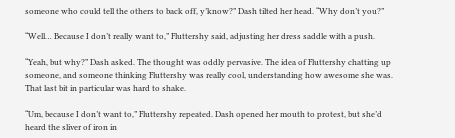someone who could tell the others to back off, y’know?” Dash tilted her head. “Why don’t you?”

“Well… Because I don’t really want to,” Fluttershy said, adjusting her dress saddle with a push.

“Yeah, but why?” Dash asked. The thought was oddly pervasive. The idea of Fluttershy chatting up someone, and someone thinking Fluttershy was really cool, understanding how awesome she was. That last bit in particular was hard to shake.

“Um, because I don’t want to,” Fluttershy repeated. Dash opened her mouth to protest, but she’d heard the sliver of iron in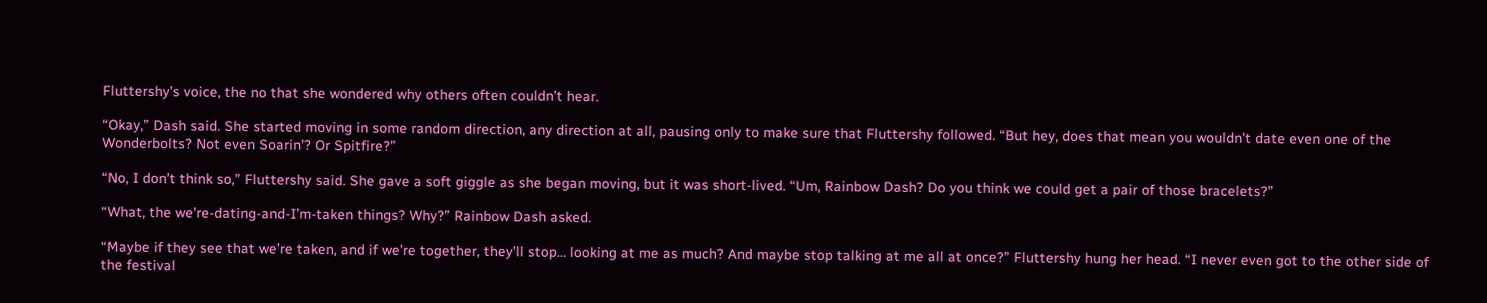Fluttershy’s voice, the no that she wondered why others often couldn’t hear.

“Okay,” Dash said. She started moving in some random direction, any direction at all, pausing only to make sure that Fluttershy followed. “But hey, does that mean you wouldn’t date even one of the Wonderbolts? Not even Soarin’? Or Spitfire?”

“No, I don’t think so,” Fluttershy said. She gave a soft giggle as she began moving, but it was short-lived. “Um, Rainbow Dash? Do you think we could get a pair of those bracelets?”

“What, the we’re-dating-and-I’m-taken things? Why?” Rainbow Dash asked.

“Maybe if they see that we’re taken, and if we’re together, they’ll stop… looking at me as much? And maybe stop talking at me all at once?” Fluttershy hung her head. “I never even got to the other side of the festival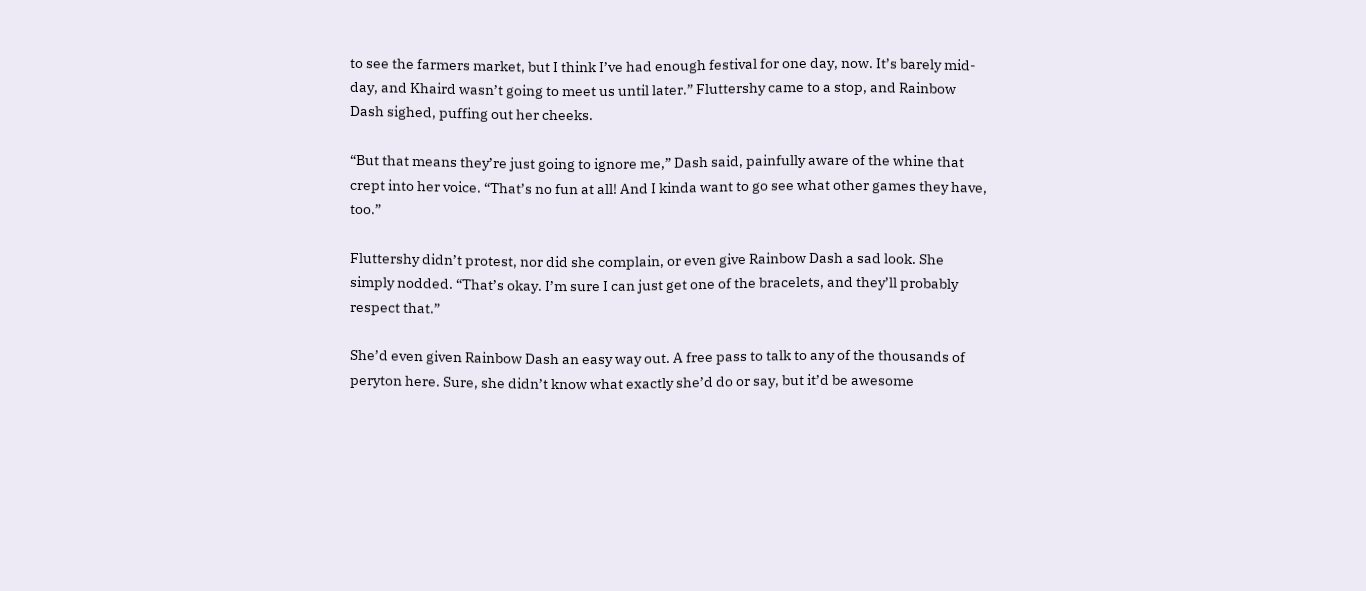to see the farmers market, but I think I’ve had enough festival for one day, now. It’s barely mid-day, and Khaird wasn’t going to meet us until later.” Fluttershy came to a stop, and Rainbow Dash sighed, puffing out her cheeks.

“But that means they’re just going to ignore me,” Dash said, painfully aware of the whine that crept into her voice. “That’s no fun at all! And I kinda want to go see what other games they have, too.”

Fluttershy didn’t protest, nor did she complain, or even give Rainbow Dash a sad look. She simply nodded. “That’s okay. I’m sure I can just get one of the bracelets, and they’ll probably respect that.”

She’d even given Rainbow Dash an easy way out. A free pass to talk to any of the thousands of peryton here. Sure, she didn’t know what exactly she’d do or say, but it’d be awesome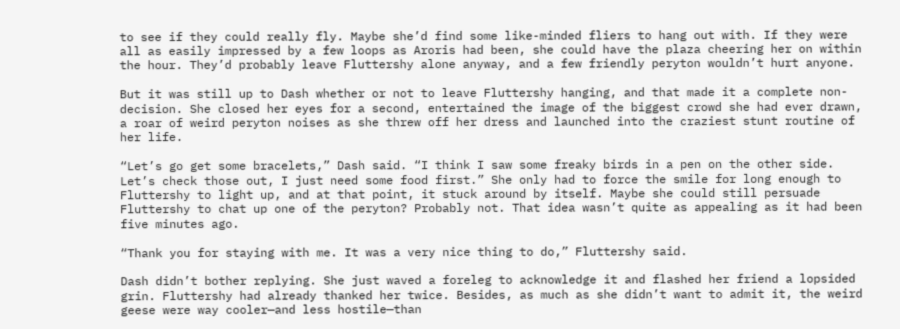to see if they could really fly. Maybe she’d find some like-minded fliers to hang out with. If they were all as easily impressed by a few loops as Aroris had been, she could have the plaza cheering her on within the hour. They’d probably leave Fluttershy alone anyway, and a few friendly peryton wouldn’t hurt anyone.

But it was still up to Dash whether or not to leave Fluttershy hanging, and that made it a complete non-decision. She closed her eyes for a second, entertained the image of the biggest crowd she had ever drawn, a roar of weird peryton noises as she threw off her dress and launched into the craziest stunt routine of her life.

“Let’s go get some bracelets,” Dash said. “I think I saw some freaky birds in a pen on the other side. Let’s check those out, I just need some food first.” She only had to force the smile for long enough to Fluttershy to light up, and at that point, it stuck around by itself. Maybe she could still persuade Fluttershy to chat up one of the peryton? Probably not. That idea wasn’t quite as appealing as it had been five minutes ago.

“Thank you for staying with me. It was a very nice thing to do,” Fluttershy said.

Dash didn’t bother replying. She just waved a foreleg to acknowledge it and flashed her friend a lopsided grin. Fluttershy had already thanked her twice. Besides, as much as she didn’t want to admit it, the weird geese were way cooler—and less hostile—than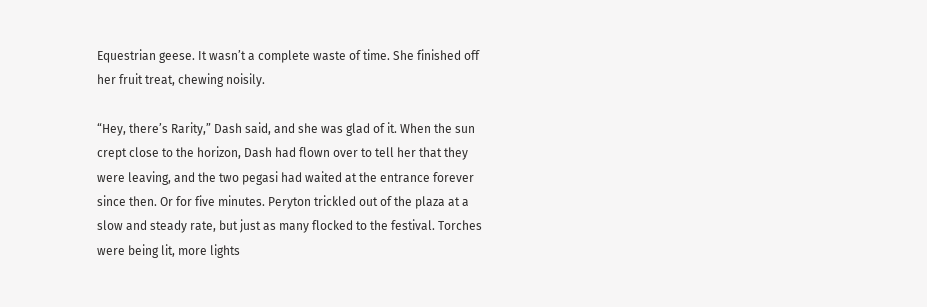Equestrian geese. It wasn’t a complete waste of time. She finished off her fruit treat, chewing noisily.

“Hey, there’s Rarity,” Dash said, and she was glad of it. When the sun crept close to the horizon, Dash had flown over to tell her that they were leaving, and the two pegasi had waited at the entrance forever since then. Or for five minutes. Peryton trickled out of the plaza at a slow and steady rate, but just as many flocked to the festival. Torches were being lit, more lights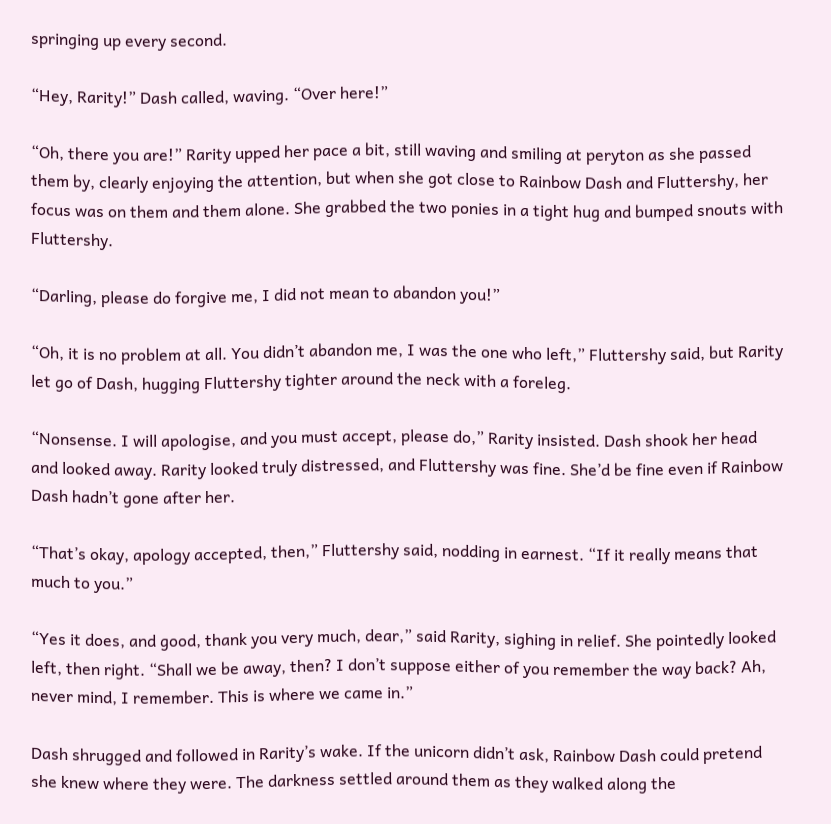springing up every second.

“Hey, Rarity!” Dash called, waving. “Over here!”

“Oh, there you are!” Rarity upped her pace a bit, still waving and smiling at peryton as she passed them by, clearly enjoying the attention, but when she got close to Rainbow Dash and Fluttershy, her focus was on them and them alone. She grabbed the two ponies in a tight hug and bumped snouts with Fluttershy.

“Darling, please do forgive me, I did not mean to abandon you!”

“Oh, it is no problem at all. You didn’t abandon me, I was the one who left,” Fluttershy said, but Rarity let go of Dash, hugging Fluttershy tighter around the neck with a foreleg.

“Nonsense. I will apologise, and you must accept, please do,” Rarity insisted. Dash shook her head and looked away. Rarity looked truly distressed, and Fluttershy was fine. She’d be fine even if Rainbow Dash hadn’t gone after her.

“That’s okay, apology accepted, then,” Fluttershy said, nodding in earnest. “If it really means that much to you.”

“Yes it does, and good, thank you very much, dear,” said Rarity, sighing in relief. She pointedly looked left, then right. “Shall we be away, then? I don’t suppose either of you remember the way back? Ah, never mind, I remember. This is where we came in.”

Dash shrugged and followed in Rarity’s wake. If the unicorn didn’t ask, Rainbow Dash could pretend she knew where they were. The darkness settled around them as they walked along the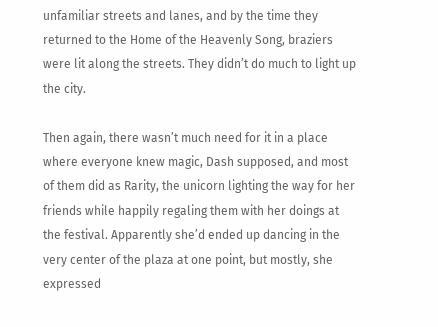unfamiliar streets and lanes, and by the time they returned to the Home of the Heavenly Song, braziers were lit along the streets. They didn’t do much to light up the city.

Then again, there wasn’t much need for it in a place where everyone knew magic, Dash supposed, and most of them did as Rarity, the unicorn lighting the way for her friends while happily regaling them with her doings at the festival. Apparently she’d ended up dancing in the very center of the plaza at one point, but mostly, she expressed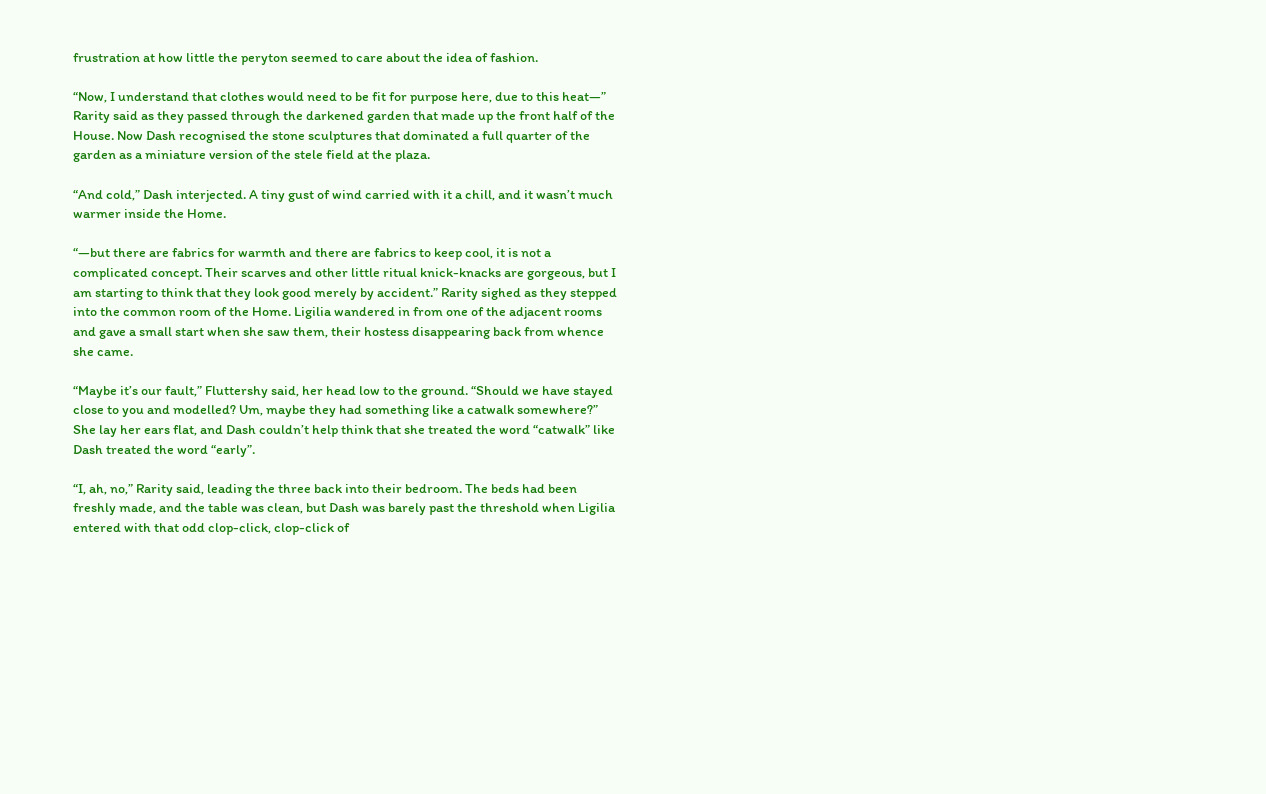frustration at how little the peryton seemed to care about the idea of fashion.

“Now, I understand that clothes would need to be fit for purpose here, due to this heat—” Rarity said as they passed through the darkened garden that made up the front half of the House. Now Dash recognised the stone sculptures that dominated a full quarter of the garden as a miniature version of the stele field at the plaza.

“And cold,” Dash interjected. A tiny gust of wind carried with it a chill, and it wasn’t much warmer inside the Home.

“—but there are fabrics for warmth and there are fabrics to keep cool, it is not a complicated concept. Their scarves and other little ritual knick-knacks are gorgeous, but I am starting to think that they look good merely by accident.” Rarity sighed as they stepped into the common room of the Home. Ligilia wandered in from one of the adjacent rooms and gave a small start when she saw them, their hostess disappearing back from whence she came.

“Maybe it’s our fault,” Fluttershy said, her head low to the ground. “Should we have stayed close to you and modelled? Um, maybe they had something like a catwalk somewhere?” She lay her ears flat, and Dash couldn’t help think that she treated the word “catwalk” like Dash treated the word “early”.

“I, ah, no,” Rarity said, leading the three back into their bedroom. The beds had been freshly made, and the table was clean, but Dash was barely past the threshold when Ligilia entered with that odd clop-click, clop-click of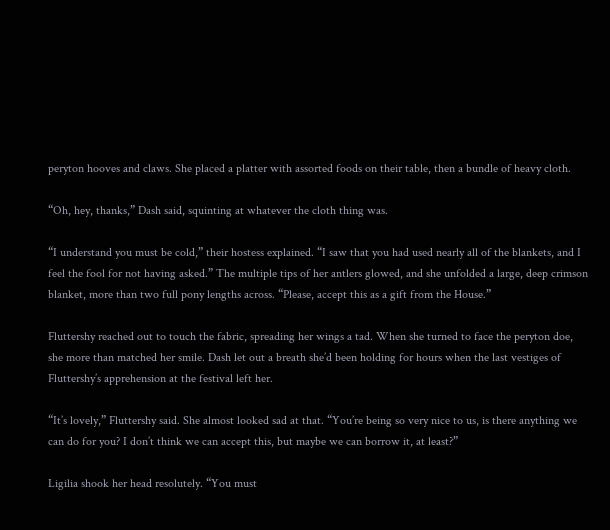peryton hooves and claws. She placed a platter with assorted foods on their table, then a bundle of heavy cloth.

“Oh, hey, thanks,” Dash said, squinting at whatever the cloth thing was.

“I understand you must be cold,” their hostess explained. “I saw that you had used nearly all of the blankets, and I feel the fool for not having asked.” The multiple tips of her antlers glowed, and she unfolded a large, deep crimson blanket, more than two full pony lengths across. “Please, accept this as a gift from the House.”

Fluttershy reached out to touch the fabric, spreading her wings a tad. When she turned to face the peryton doe, she more than matched her smile. Dash let out a breath she’d been holding for hours when the last vestiges of Fluttershy’s apprehension at the festival left her.

“It’s lovely,” Fluttershy said. She almost looked sad at that. “You’re being so very nice to us, is there anything we can do for you? I don’t think we can accept this, but maybe we can borrow it, at least?”

Ligilia shook her head resolutely. “You must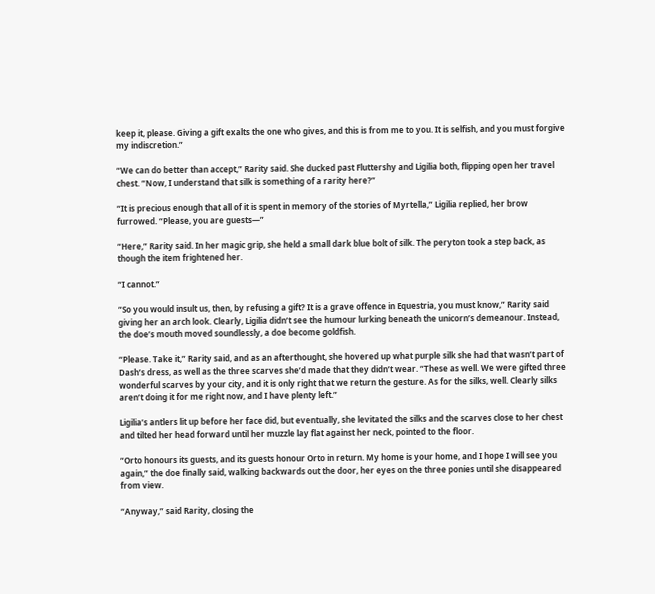keep it, please. Giving a gift exalts the one who gives, and this is from me to you. It is selfish, and you must forgive my indiscretion.”

“We can do better than accept,” Rarity said. She ducked past Fluttershy and Ligilia both, flipping open her travel chest. “Now, I understand that silk is something of a rarity here?”

“It is precious enough that all of it is spent in memory of the stories of Myrtella,” Ligilia replied, her brow furrowed. “Please, you are guests—”

“Here,” Rarity said. In her magic grip, she held a small dark blue bolt of silk. The peryton took a step back, as though the item frightened her.

“I cannot.”

“So you would insult us, then, by refusing a gift? It is a grave offence in Equestria, you must know,” Rarity said giving her an arch look. Clearly, Ligilia didn’t see the humour lurking beneath the unicorn’s demeanour. Instead, the doe’s mouth moved soundlessly, a doe become goldfish.

“Please. Take it,” Rarity said, and as an afterthought, she hovered up what purple silk she had that wasn’t part of Dash’s dress, as well as the three scarves she’d made that they didn’t wear. “These as well. We were gifted three wonderful scarves by your city, and it is only right that we return the gesture. As for the silks, well. Clearly silks aren’t doing it for me right now, and I have plenty left.”

Ligilia’s antlers lit up before her face did, but eventually, she levitated the silks and the scarves close to her chest and tilted her head forward until her muzzle lay flat against her neck, pointed to the floor.

“Orto honours its guests, and its guests honour Orto in return. My home is your home, and I hope I will see you again,” the doe finally said, walking backwards out the door, her eyes on the three ponies until she disappeared from view.

“Anyway,” said Rarity, closing the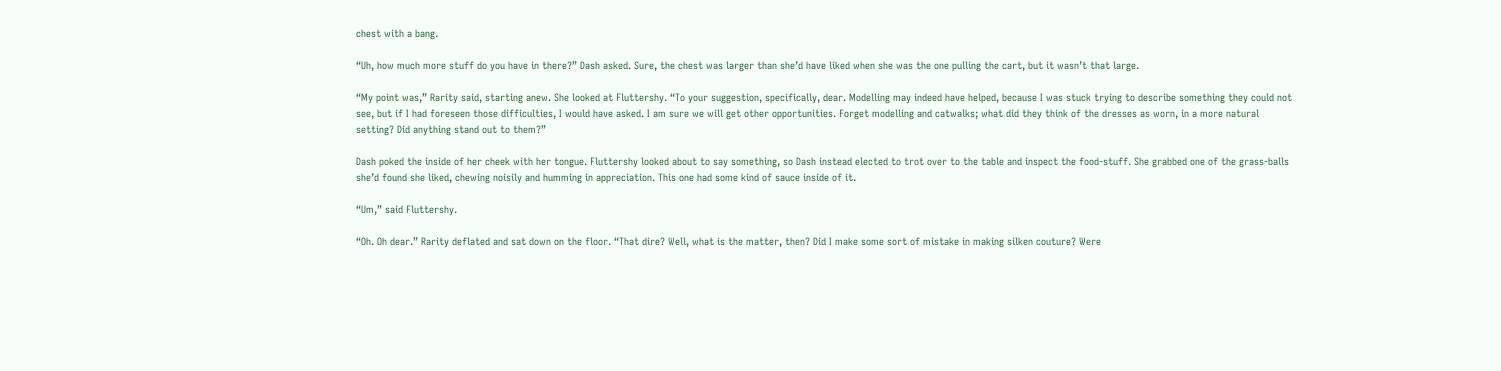chest with a bang.

“Uh, how much more stuff do you have in there?” Dash asked. Sure, the chest was larger than she’d have liked when she was the one pulling the cart, but it wasn’t that large.

“My point was,” Rarity said, starting anew. She looked at Fluttershy. “To your suggestion, specifically, dear. Modelling may indeed have helped, because I was stuck trying to describe something they could not see, but if I had foreseen those difficulties, I would have asked. I am sure we will get other opportunities. Forget modelling and catwalks; what did they think of the dresses as worn, in a more natural setting? Did anything stand out to them?”

Dash poked the inside of her cheek with her tongue. Fluttershy looked about to say something, so Dash instead elected to trot over to the table and inspect the food-stuff. She grabbed one of the grass-balls she’d found she liked, chewing noisily and humming in appreciation. This one had some kind of sauce inside of it.

“Um,” said Fluttershy.

“Oh. Oh dear.” Rarity deflated and sat down on the floor. “That dire? Well, what is the matter, then? Did I make some sort of mistake in making silken couture? Were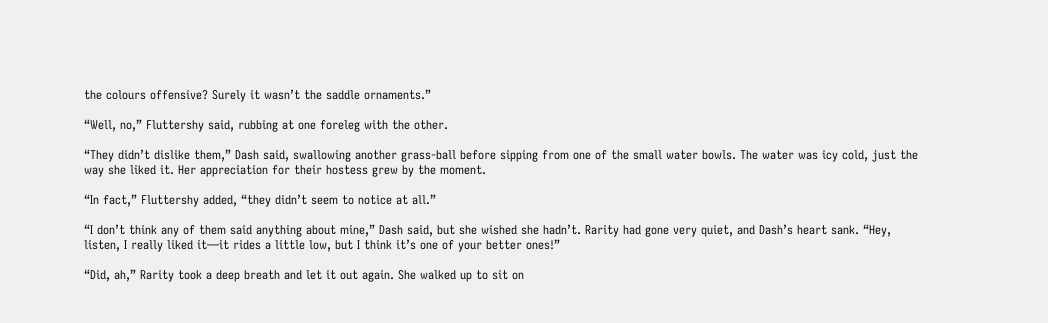the colours offensive? Surely it wasn’t the saddle ornaments.”

“Well, no,” Fluttershy said, rubbing at one foreleg with the other.

“They didn’t dislike them,” Dash said, swallowing another grass-ball before sipping from one of the small water bowls. The water was icy cold, just the way she liked it. Her appreciation for their hostess grew by the moment.

“In fact,” Fluttershy added, “they didn’t seem to notice at all.”

“I don’t think any of them said anything about mine,” Dash said, but she wished she hadn’t. Rarity had gone very quiet, and Dash’s heart sank. “Hey, listen, I really liked it—it rides a little low, but I think it’s one of your better ones!”

“Did, ah,” Rarity took a deep breath and let it out again. She walked up to sit on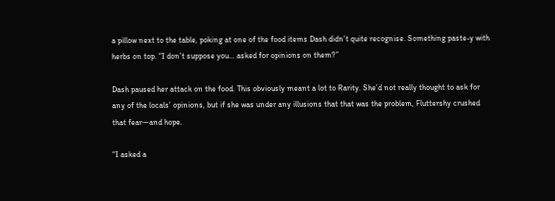a pillow next to the table, poking at one of the food items Dash didn’t quite recognise. Something paste-y with herbs on top. “I don’t suppose you… asked for opinions on them?”

Dash paused her attack on the food. This obviously meant a lot to Rarity. She’d not really thought to ask for any of the locals’ opinions, but if she was under any illusions that that was the problem, Fluttershy crushed that fear—and hope.

“I asked a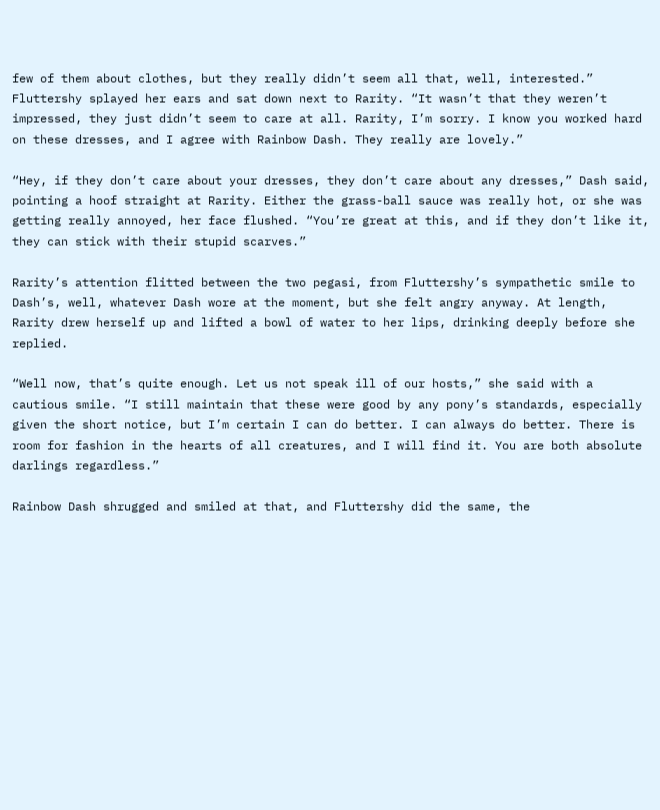few of them about clothes, but they really didn’t seem all that, well, interested.” Fluttershy splayed her ears and sat down next to Rarity. “It wasn’t that they weren’t impressed, they just didn’t seem to care at all. Rarity, I’m sorry. I know you worked hard on these dresses, and I agree with Rainbow Dash. They really are lovely.”

“Hey, if they don’t care about your dresses, they don’t care about any dresses,” Dash said, pointing a hoof straight at Rarity. Either the grass-ball sauce was really hot, or she was getting really annoyed, her face flushed. “You’re great at this, and if they don’t like it, they can stick with their stupid scarves.”

Rarity’s attention flitted between the two pegasi, from Fluttershy’s sympathetic smile to Dash’s, well, whatever Dash wore at the moment, but she felt angry anyway. At length, Rarity drew herself up and lifted a bowl of water to her lips, drinking deeply before she replied.

“Well now, that’s quite enough. Let us not speak ill of our hosts,” she said with a cautious smile. “I still maintain that these were good by any pony’s standards, especially given the short notice, but I’m certain I can do better. I can always do better. There is room for fashion in the hearts of all creatures, and I will find it. You are both absolute darlings regardless.”

Rainbow Dash shrugged and smiled at that, and Fluttershy did the same, the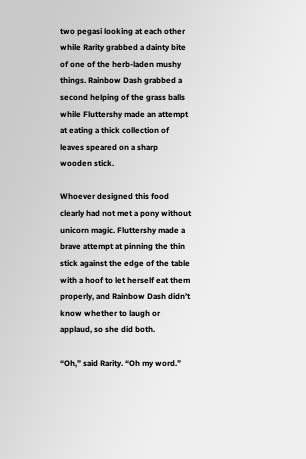two pegasi looking at each other while Rarity grabbed a dainty bite of one of the herb-laden mushy things. Rainbow Dash grabbed a second helping of the grass balls while Fluttershy made an attempt at eating a thick collection of leaves speared on a sharp wooden stick.

Whoever designed this food clearly had not met a pony without unicorn magic. Fluttershy made a brave attempt at pinning the thin stick against the edge of the table with a hoof to let herself eat them properly, and Rainbow Dash didn’t know whether to laugh or applaud, so she did both.

“Oh,” said Rarity. “Oh my word.”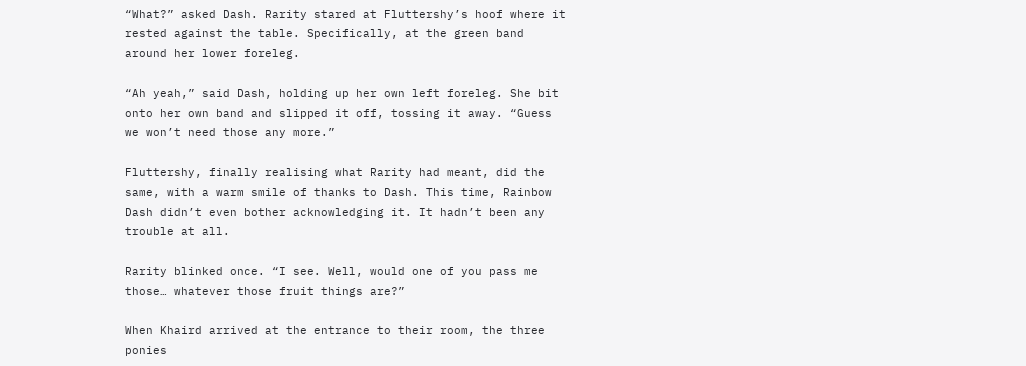“What?” asked Dash. Rarity stared at Fluttershy’s hoof where it rested against the table. Specifically, at the green band around her lower foreleg.

“Ah yeah,” said Dash, holding up her own left foreleg. She bit onto her own band and slipped it off, tossing it away. “Guess we won’t need those any more.”

Fluttershy, finally realising what Rarity had meant, did the same, with a warm smile of thanks to Dash. This time, Rainbow Dash didn’t even bother acknowledging it. It hadn’t been any trouble at all.

Rarity blinked once. “I see. Well, would one of you pass me those… whatever those fruit things are?”

When Khaird arrived at the entrance to their room, the three ponies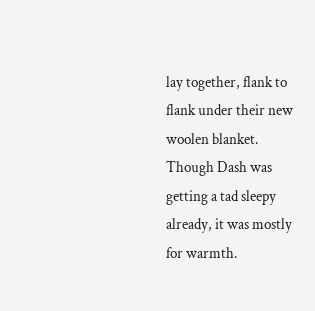lay together, flank to flank under their new woolen blanket. Though Dash was getting a tad sleepy already, it was mostly for warmth.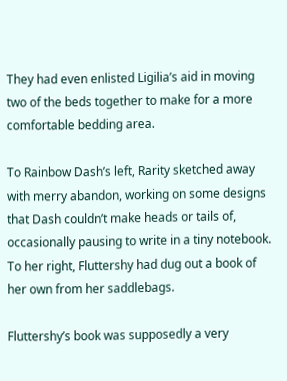They had even enlisted Ligilia’s aid in moving two of the beds together to make for a more comfortable bedding area.

To Rainbow Dash’s left, Rarity sketched away with merry abandon, working on some designs that Dash couldn’t make heads or tails of, occasionally pausing to write in a tiny notebook. To her right, Fluttershy had dug out a book of her own from her saddlebags.

Fluttershy’s book was supposedly a very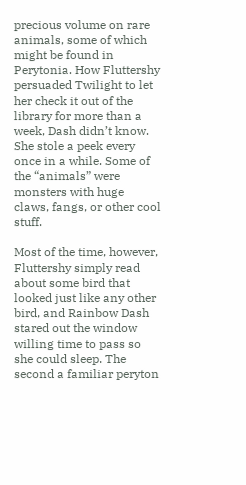precious volume on rare animals, some of which might be found in Perytonia. How Fluttershy persuaded Twilight to let her check it out of the library for more than a week, Dash didn’t know. She stole a peek every once in a while. Some of the “animals” were monsters with huge claws, fangs, or other cool stuff.

Most of the time, however, Fluttershy simply read about some bird that looked just like any other bird, and Rainbow Dash stared out the window willing time to pass so she could sleep. The second a familiar peryton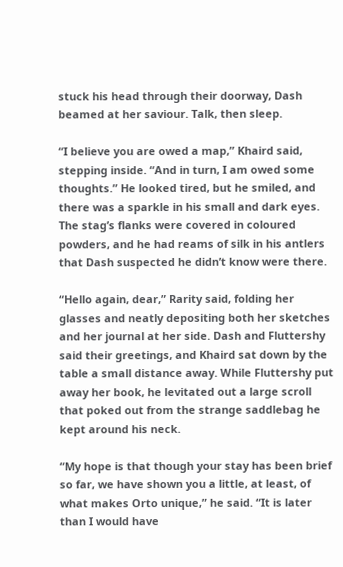stuck his head through their doorway, Dash beamed at her saviour. Talk, then sleep.

“I believe you are owed a map,” Khaird said, stepping inside. “And in turn, I am owed some thoughts.” He looked tired, but he smiled, and there was a sparkle in his small and dark eyes. The stag’s flanks were covered in coloured powders, and he had reams of silk in his antlers that Dash suspected he didn’t know were there.

“Hello again, dear,” Rarity said, folding her glasses and neatly depositing both her sketches and her journal at her side. Dash and Fluttershy said their greetings, and Khaird sat down by the table a small distance away. While Fluttershy put away her book, he levitated out a large scroll that poked out from the strange saddlebag he kept around his neck.

“My hope is that though your stay has been brief so far, we have shown you a little, at least, of what makes Orto unique,” he said. “It is later than I would have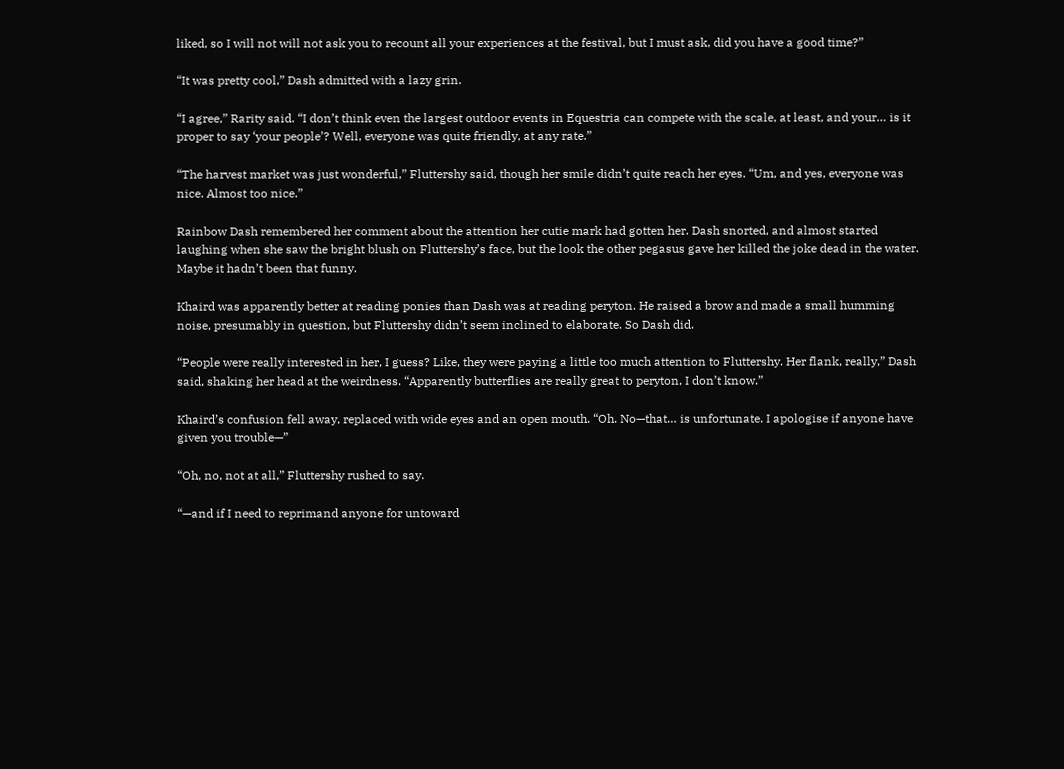liked, so I will not will not ask you to recount all your experiences at the festival, but I must ask, did you have a good time?”

“It was pretty cool,” Dash admitted with a lazy grin.

“I agree,” Rarity said. “I don’t think even the largest outdoor events in Equestria can compete with the scale, at least, and your… is it proper to say ‘your people’? Well, everyone was quite friendly, at any rate.”

“The harvest market was just wonderful,” Fluttershy said, though her smile didn’t quite reach her eyes. “Um, and yes, everyone was nice. Almost too nice.”

Rainbow Dash remembered her comment about the attention her cutie mark had gotten her. Dash snorted, and almost started laughing when she saw the bright blush on Fluttershy’s face, but the look the other pegasus gave her killed the joke dead in the water. Maybe it hadn’t been that funny.

Khaird was apparently better at reading ponies than Dash was at reading peryton. He raised a brow and made a small humming noise, presumably in question, but Fluttershy didn’t seem inclined to elaborate. So Dash did.

“People were really interested in her, I guess? Like, they were paying a little too much attention to Fluttershy. Her flank, really,” Dash said, shaking her head at the weirdness. “Apparently butterflies are really great to peryton, I don’t know.”

Khaird’s confusion fell away, replaced with wide eyes and an open mouth. “Oh. No—that… is unfortunate. I apologise if anyone have given you trouble—”

“Oh, no, not at all,” Fluttershy rushed to say.

“—and if I need to reprimand anyone for untoward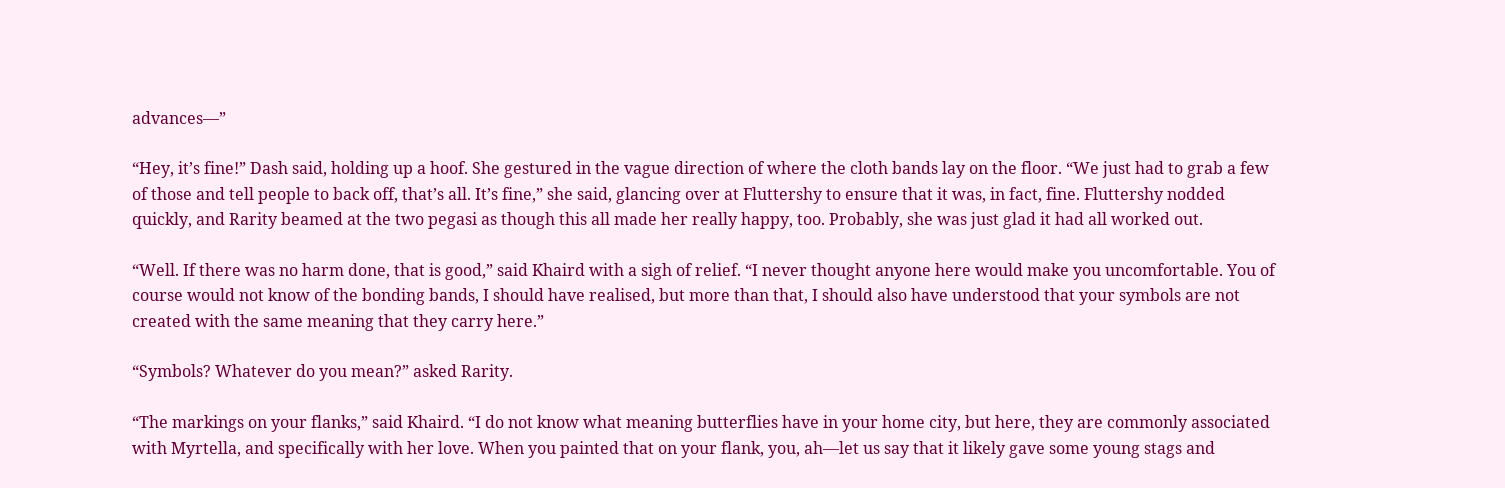advances—”

“Hey, it’s fine!” Dash said, holding up a hoof. She gestured in the vague direction of where the cloth bands lay on the floor. “We just had to grab a few of those and tell people to back off, that’s all. It’s fine,” she said, glancing over at Fluttershy to ensure that it was, in fact, fine. Fluttershy nodded quickly, and Rarity beamed at the two pegasi as though this all made her really happy, too. Probably, she was just glad it had all worked out.

“Well. If there was no harm done, that is good,” said Khaird with a sigh of relief. “I never thought anyone here would make you uncomfortable. You of course would not know of the bonding bands, I should have realised, but more than that, I should also have understood that your symbols are not created with the same meaning that they carry here.”

“Symbols? Whatever do you mean?” asked Rarity.

“The markings on your flanks,” said Khaird. “I do not know what meaning butterflies have in your home city, but here, they are commonly associated with Myrtella, and specifically with her love. When you painted that on your flank, you, ah—let us say that it likely gave some young stags and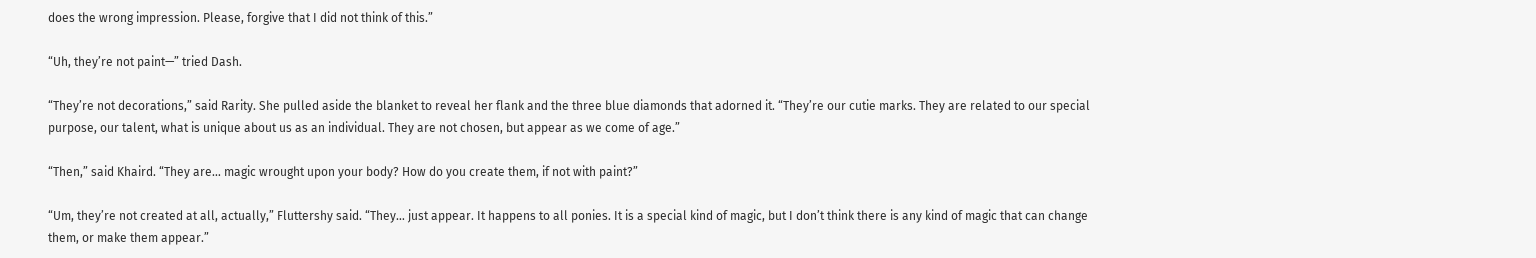does the wrong impression. Please, forgive that I did not think of this.”

“Uh, they’re not paint—” tried Dash.

“They’re not decorations,” said Rarity. She pulled aside the blanket to reveal her flank and the three blue diamonds that adorned it. “They’re our cutie marks. They are related to our special purpose, our talent, what is unique about us as an individual. They are not chosen, but appear as we come of age.”

“Then,” said Khaird. “They are… magic wrought upon your body? How do you create them, if not with paint?”

“Um, they’re not created at all, actually,” Fluttershy said. “They… just appear. It happens to all ponies. It is a special kind of magic, but I don’t think there is any kind of magic that can change them, or make them appear.”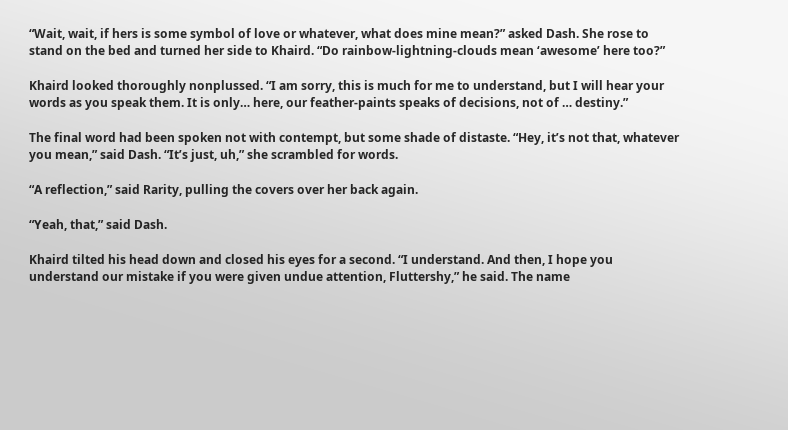“Wait, wait, if hers is some symbol of love or whatever, what does mine mean?” asked Dash. She rose to stand on the bed and turned her side to Khaird. “Do rainbow-lightning-clouds mean ‘awesome’ here too?”

Khaird looked thoroughly nonplussed. “I am sorry, this is much for me to understand, but I will hear your words as you speak them. It is only… here, our feather-paints speaks of decisions, not of … destiny.”

The final word had been spoken not with contempt, but some shade of distaste. “Hey, it’s not that, whatever you mean,” said Dash. “It’s just, uh,” she scrambled for words.

“A reflection,” said Rarity, pulling the covers over her back again.

“Yeah, that,” said Dash.

Khaird tilted his head down and closed his eyes for a second. “I understand. And then, I hope you understand our mistake if you were given undue attention, Fluttershy,” he said. The name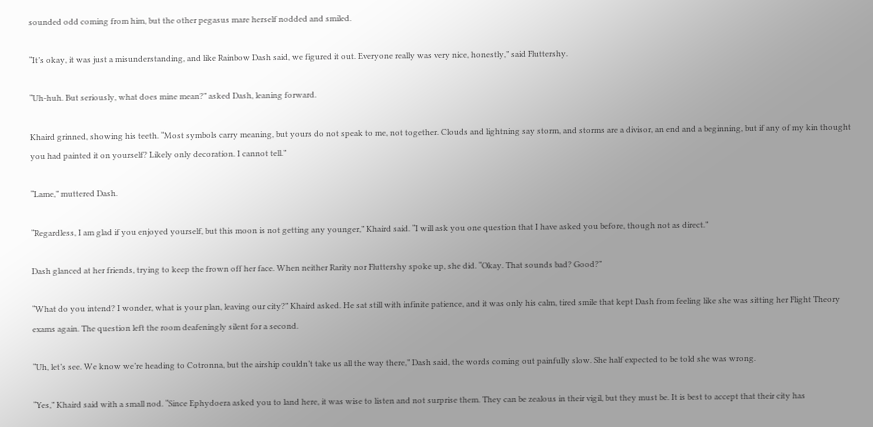sounded odd coming from him, but the other pegasus mare herself nodded and smiled.

“It’s okay, it was just a misunderstanding, and like Rainbow Dash said, we figured it out. Everyone really was very nice, honestly,” said Fluttershy.

“Uh-huh. But seriously, what does mine mean?” asked Dash, leaning forward.

Khaird grinned, showing his teeth. “Most symbols carry meaning, but yours do not speak to me, not together. Clouds and lightning say storm, and storms are a divisor, an end and a beginning, but if any of my kin thought you had painted it on yourself? Likely only decoration. I cannot tell.”

“Lame,” muttered Dash.

“Regardless, I am glad if you enjoyed yourself, but this moon is not getting any younger,” Khaird said. “I will ask you one question that I have asked you before, though not as direct.”

Dash glanced at her friends, trying to keep the frown off her face. When neither Rarity nor Fluttershy spoke up, she did. “Okay. That sounds bad? Good?”

“What do you intend? I wonder, what is your plan, leaving our city?” Khaird asked. He sat still with infinite patience, and it was only his calm, tired smile that kept Dash from feeling like she was sitting her Flight Theory exams again. The question left the room deafeningly silent for a second.

“Uh, let’s see. We know we’re heading to Cotronna, but the airship couldn’t take us all the way there,” Dash said, the words coming out painfully slow. She half expected to be told she was wrong.

“Yes,” Khaird said with a small nod. “Since Ephydoera asked you to land here, it was wise to listen and not surprise them. They can be zealous in their vigil, but they must be. It is best to accept that their city has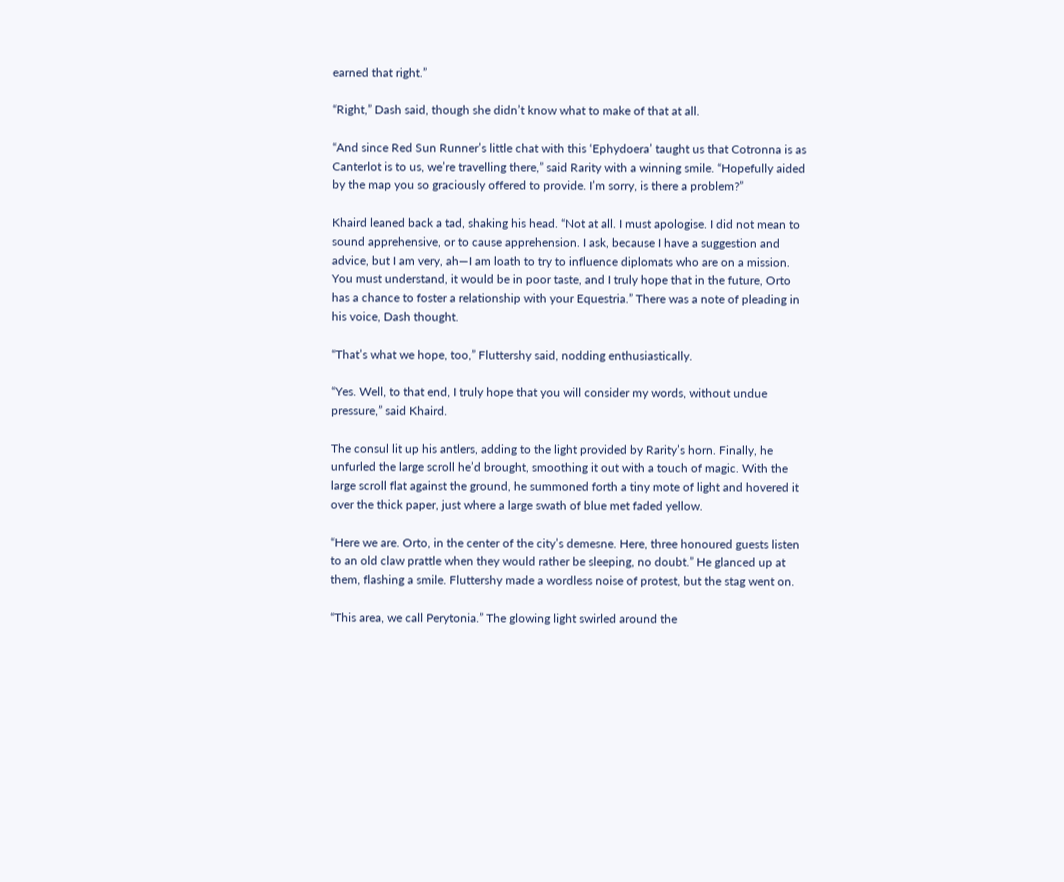earned that right.”

“Right,” Dash said, though she didn’t know what to make of that at all.

“And since Red Sun Runner’s little chat with this ‘Ephydoera’ taught us that Cotronna is as Canterlot is to us, we’re travelling there,” said Rarity with a winning smile. “Hopefully aided by the map you so graciously offered to provide. I’m sorry, is there a problem?”

Khaird leaned back a tad, shaking his head. “Not at all. I must apologise. I did not mean to sound apprehensive, or to cause apprehension. I ask, because I have a suggestion and advice, but I am very, ah—I am loath to try to influence diplomats who are on a mission. You must understand, it would be in poor taste, and I truly hope that in the future, Orto has a chance to foster a relationship with your Equestria.” There was a note of pleading in his voice, Dash thought.

“That’s what we hope, too,” Fluttershy said, nodding enthusiastically.

“Yes. Well, to that end, I truly hope that you will consider my words, without undue pressure,” said Khaird.

The consul lit up his antlers, adding to the light provided by Rarity’s horn. Finally, he unfurled the large scroll he’d brought, smoothing it out with a touch of magic. With the large scroll flat against the ground, he summoned forth a tiny mote of light and hovered it over the thick paper, just where a large swath of blue met faded yellow.

“Here we are. Orto, in the center of the city’s demesne. Here, three honoured guests listen to an old claw prattle when they would rather be sleeping, no doubt.” He glanced up at them, flashing a smile. Fluttershy made a wordless noise of protest, but the stag went on.

“This area, we call Perytonia.” The glowing light swirled around the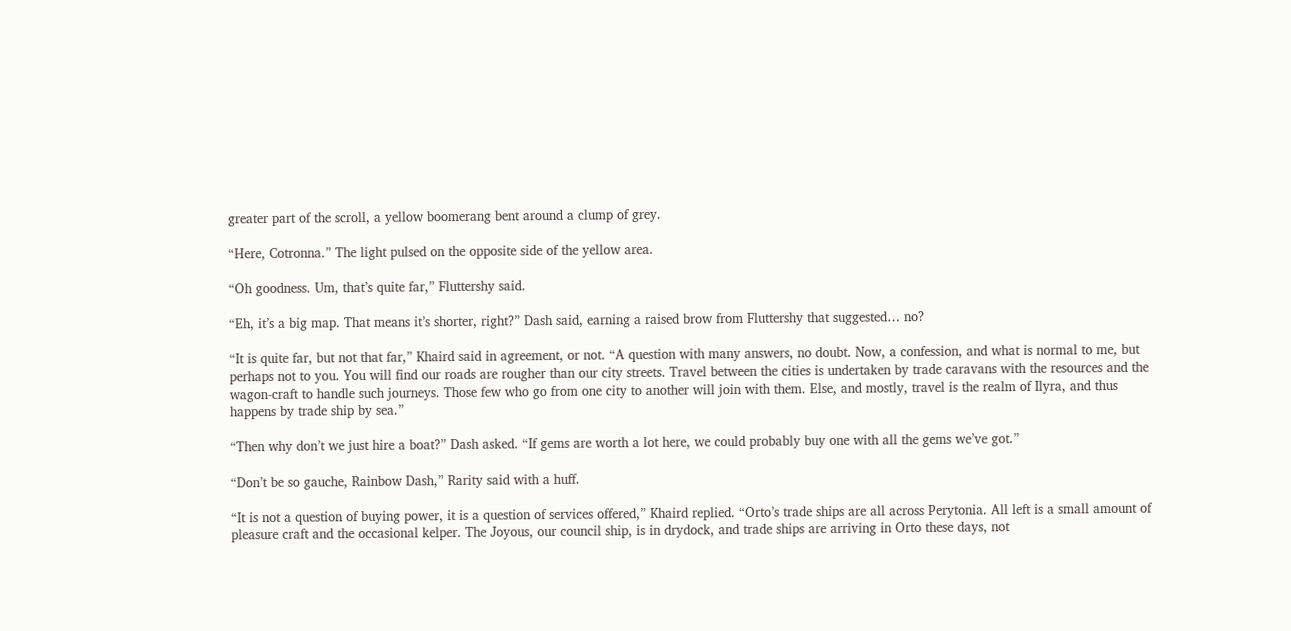greater part of the scroll, a yellow boomerang bent around a clump of grey.

“Here, Cotronna.” The light pulsed on the opposite side of the yellow area.

“Oh goodness. Um, that’s quite far,” Fluttershy said.

“Eh, it’s a big map. That means it’s shorter, right?” Dash said, earning a raised brow from Fluttershy that suggested… no?

“It is quite far, but not that far,” Khaird said in agreement, or not. “A question with many answers, no doubt. Now, a confession, and what is normal to me, but perhaps not to you. You will find our roads are rougher than our city streets. Travel between the cities is undertaken by trade caravans with the resources and the wagon-craft to handle such journeys. Those few who go from one city to another will join with them. Else, and mostly, travel is the realm of Ilyra, and thus happens by trade ship by sea.”

“Then why don’t we just hire a boat?” Dash asked. “If gems are worth a lot here, we could probably buy one with all the gems we’ve got.”

“Don’t be so gauche, Rainbow Dash,” Rarity said with a huff.

“It is not a question of buying power, it is a question of services offered,” Khaird replied. “Orto’s trade ships are all across Perytonia. All left is a small amount of pleasure craft and the occasional kelper. The Joyous, our council ship, is in drydock, and trade ships are arriving in Orto these days, not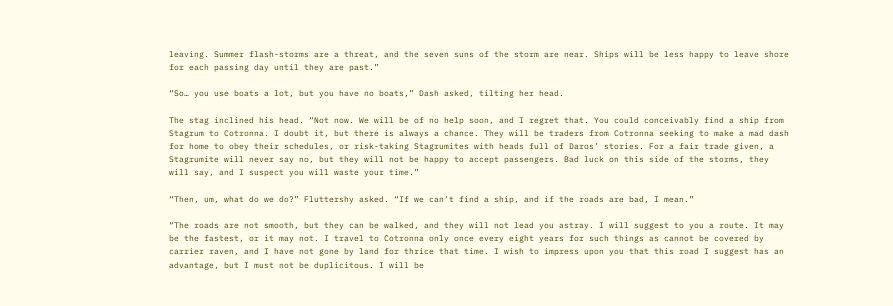leaving. Summer flash-storms are a threat, and the seven suns of the storm are near. Ships will be less happy to leave shore for each passing day until they are past.”

“So… you use boats a lot, but you have no boats,” Dash asked, tilting her head.

The stag inclined his head. “Not now. We will be of no help soon, and I regret that. You could conceivably find a ship from Stagrum to Cotronna. I doubt it, but there is always a chance. They will be traders from Cotronna seeking to make a mad dash for home to obey their schedules, or risk-taking Stagrumites with heads full of Daros’ stories. For a fair trade given, a Stagrumite will never say no, but they will not be happy to accept passengers. Bad luck on this side of the storms, they will say, and I suspect you will waste your time.”

“Then, um, what do we do?” Fluttershy asked. “If we can’t find a ship, and if the roads are bad, I mean.”

“The roads are not smooth, but they can be walked, and they will not lead you astray. I will suggest to you a route. It may be the fastest, or it may not. I travel to Cotronna only once every eight years for such things as cannot be covered by carrier raven, and I have not gone by land for thrice that time. I wish to impress upon you that this road I suggest has an advantage, but I must not be duplicitous. I will be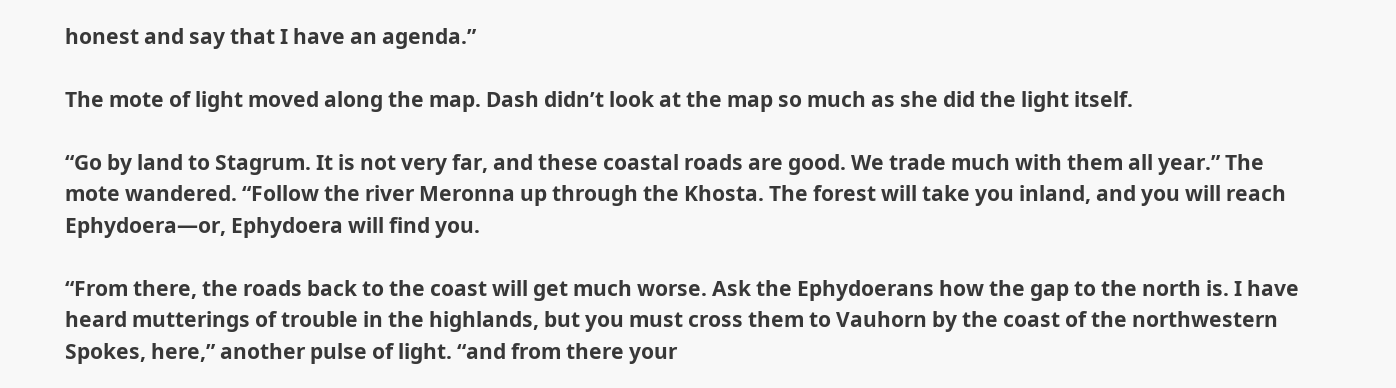honest and say that I have an agenda.”

The mote of light moved along the map. Dash didn’t look at the map so much as she did the light itself.

“Go by land to Stagrum. It is not very far, and these coastal roads are good. We trade much with them all year.” The mote wandered. “Follow the river Meronna up through the Khosta. The forest will take you inland, and you will reach Ephydoera—or, Ephydoera will find you.

“From there, the roads back to the coast will get much worse. Ask the Ephydoerans how the gap to the north is. I have heard mutterings of trouble in the highlands, but you must cross them to Vauhorn by the coast of the northwestern Spokes, here,” another pulse of light. “and from there your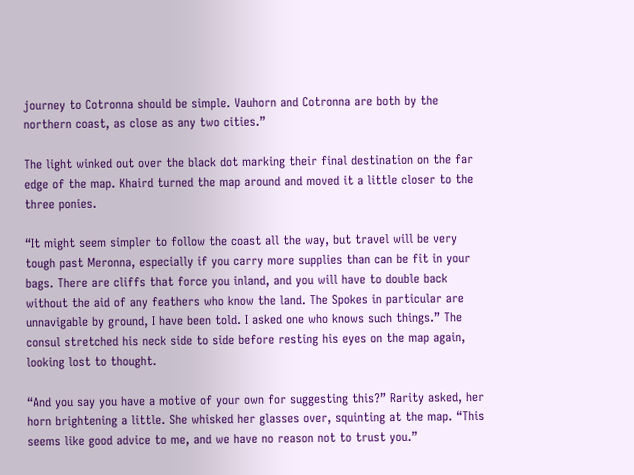journey to Cotronna should be simple. Vauhorn and Cotronna are both by the northern coast, as close as any two cities.”

The light winked out over the black dot marking their final destination on the far edge of the map. Khaird turned the map around and moved it a little closer to the three ponies.

“It might seem simpler to follow the coast all the way, but travel will be very tough past Meronna, especially if you carry more supplies than can be fit in your bags. There are cliffs that force you inland, and you will have to double back without the aid of any feathers who know the land. The Spokes in particular are unnavigable by ground, I have been told. I asked one who knows such things.” The consul stretched his neck side to side before resting his eyes on the map again, looking lost to thought.

“And you say you have a motive of your own for suggesting this?” Rarity asked, her horn brightening a little. She whisked her glasses over, squinting at the map. “This seems like good advice to me, and we have no reason not to trust you.”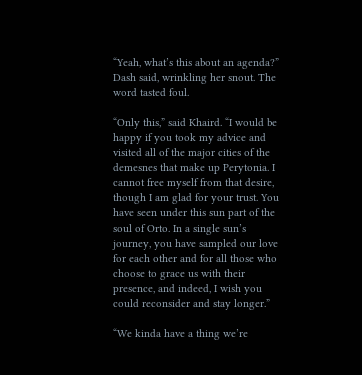“Yeah, what’s this about an agenda?” Dash said, wrinkling her snout. The word tasted foul.

“Only this,” said Khaird. “I would be happy if you took my advice and visited all of the major cities of the demesnes that make up Perytonia. I cannot free myself from that desire, though I am glad for your trust. You have seen under this sun part of the soul of Orto. In a single sun’s journey, you have sampled our love for each other and for all those who choose to grace us with their presence, and indeed, I wish you could reconsider and stay longer.”

“We kinda have a thing we’re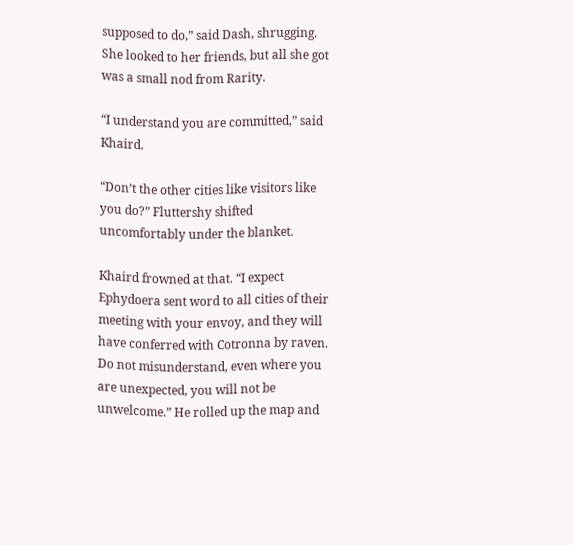supposed to do,” said Dash, shrugging. She looked to her friends, but all she got was a small nod from Rarity.

“I understand you are committed,” said Khaird.

“Don’t the other cities like visitors like you do?” Fluttershy shifted uncomfortably under the blanket.

Khaird frowned at that. “I expect Ephydoera sent word to all cities of their meeting with your envoy, and they will have conferred with Cotronna by raven. Do not misunderstand, even where you are unexpected, you will not be unwelcome.” He rolled up the map and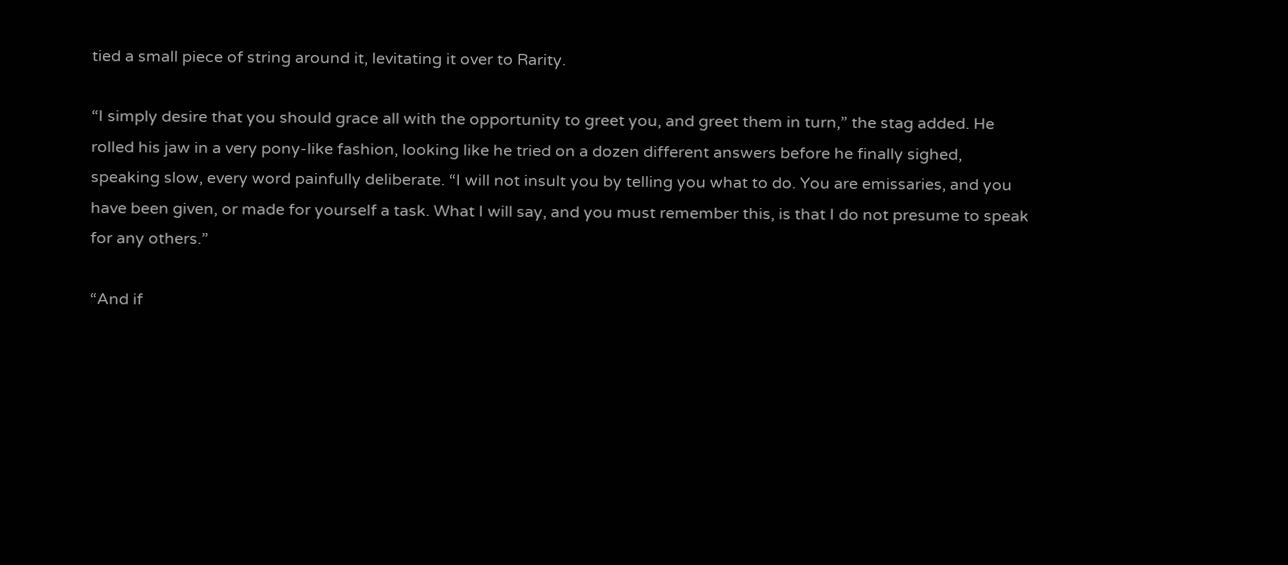tied a small piece of string around it, levitating it over to Rarity.

“I simply desire that you should grace all with the opportunity to greet you, and greet them in turn,” the stag added. He rolled his jaw in a very pony-like fashion, looking like he tried on a dozen different answers before he finally sighed, speaking slow, every word painfully deliberate. “I will not insult you by telling you what to do. You are emissaries, and you have been given, or made for yourself a task. What I will say, and you must remember this, is that I do not presume to speak for any others.”

“And if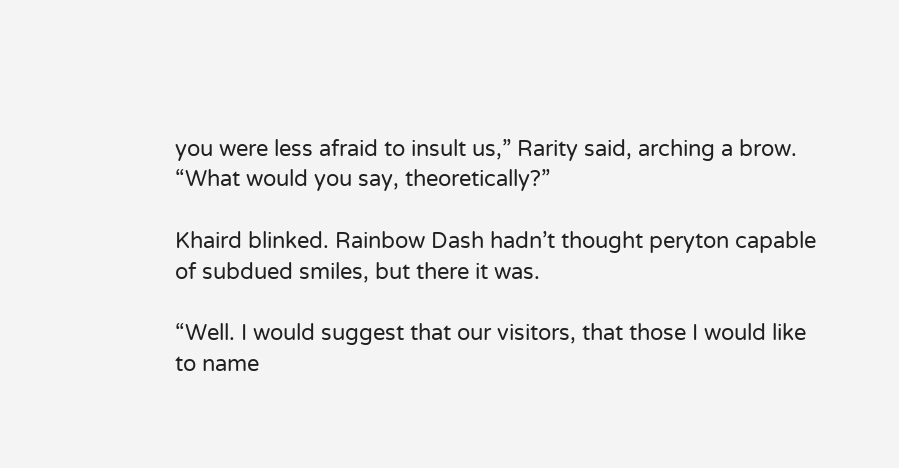you were less afraid to insult us,” Rarity said, arching a brow. “What would you say, theoretically?”

Khaird blinked. Rainbow Dash hadn’t thought peryton capable of subdued smiles, but there it was.

“Well. I would suggest that our visitors, that those I would like to name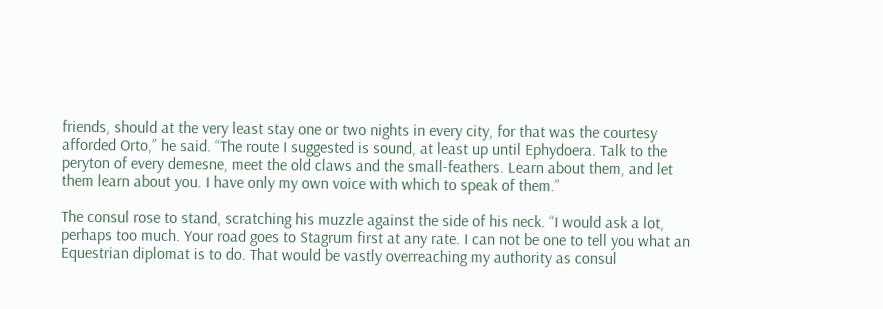friends, should at the very least stay one or two nights in every city, for that was the courtesy afforded Orto,” he said. “The route I suggested is sound, at least up until Ephydoera. Talk to the peryton of every demesne, meet the old claws and the small-feathers. Learn about them, and let them learn about you. I have only my own voice with which to speak of them.”

The consul rose to stand, scratching his muzzle against the side of his neck. “I would ask a lot, perhaps too much. Your road goes to Stagrum first at any rate. I can not be one to tell you what an Equestrian diplomat is to do. That would be vastly overreaching my authority as consul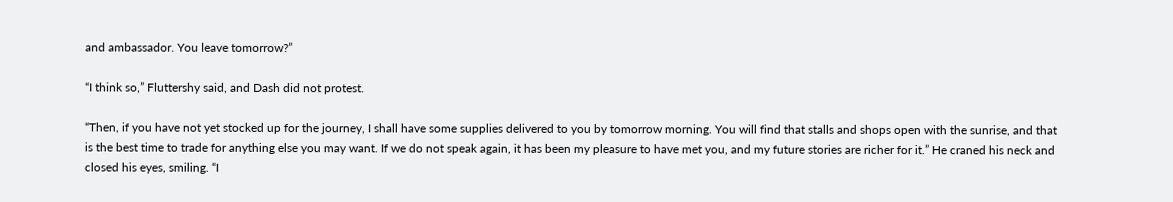and ambassador. You leave tomorrow?”

“I think so,” Fluttershy said, and Dash did not protest.

“Then, if you have not yet stocked up for the journey, I shall have some supplies delivered to you by tomorrow morning. You will find that stalls and shops open with the sunrise, and that is the best time to trade for anything else you may want. If we do not speak again, it has been my pleasure to have met you, and my future stories are richer for it.” He craned his neck and closed his eyes, smiling. “I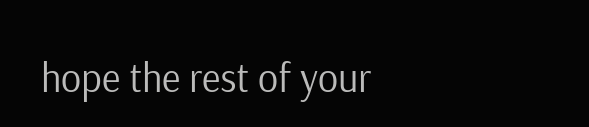hope the rest of your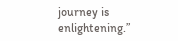journey is enlightening.”